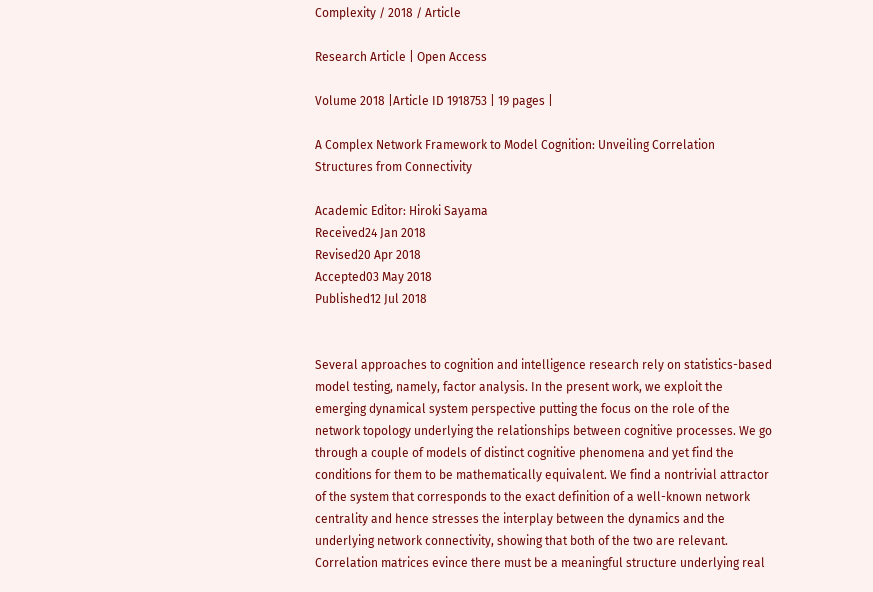Complexity / 2018 / Article

Research Article | Open Access

Volume 2018 |Article ID 1918753 | 19 pages |

A Complex Network Framework to Model Cognition: Unveiling Correlation Structures from Connectivity

Academic Editor: Hiroki Sayama
Received24 Jan 2018
Revised20 Apr 2018
Accepted03 May 2018
Published12 Jul 2018


Several approaches to cognition and intelligence research rely on statistics-based model testing, namely, factor analysis. In the present work, we exploit the emerging dynamical system perspective putting the focus on the role of the network topology underlying the relationships between cognitive processes. We go through a couple of models of distinct cognitive phenomena and yet find the conditions for them to be mathematically equivalent. We find a nontrivial attractor of the system that corresponds to the exact definition of a well-known network centrality and hence stresses the interplay between the dynamics and the underlying network connectivity, showing that both of the two are relevant. Correlation matrices evince there must be a meaningful structure underlying real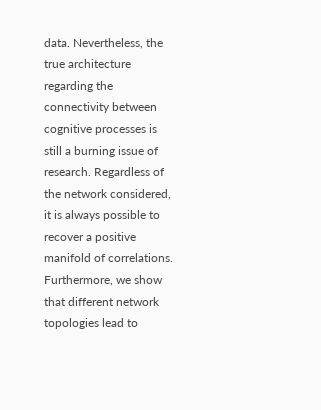data. Nevertheless, the true architecture regarding the connectivity between cognitive processes is still a burning issue of research. Regardless of the network considered, it is always possible to recover a positive manifold of correlations. Furthermore, we show that different network topologies lead to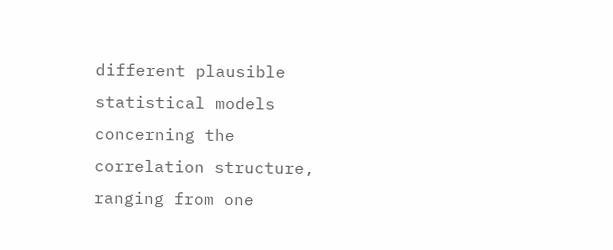different plausible statistical models concerning the correlation structure, ranging from one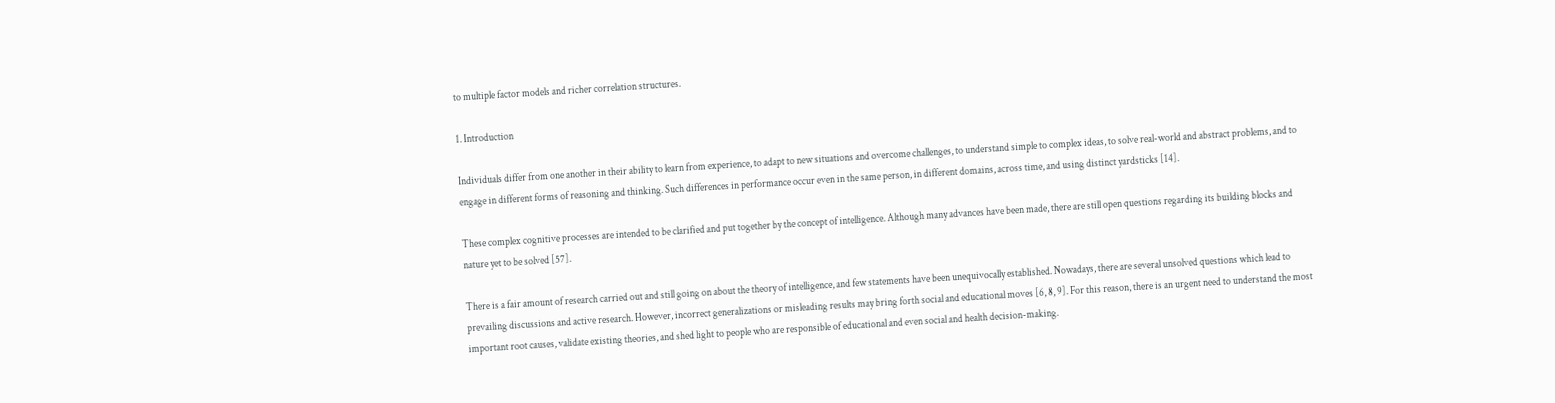to multiple factor models and richer correlation structures.

1. Introduction

Individuals differ from one another in their ability to learn from experience, to adapt to new situations and overcome challenges, to understand simple to complex ideas, to solve real-world and abstract problems, and to engage in different forms of reasoning and thinking. Such differences in performance occur even in the same person, in different domains, across time, and using distinct yardsticks [14].

These complex cognitive processes are intended to be clarified and put together by the concept of intelligence. Although many advances have been made, there are still open questions regarding its building blocks and nature yet to be solved [57].

There is a fair amount of research carried out and still going on about the theory of intelligence, and few statements have been unequivocally established. Nowadays, there are several unsolved questions which lead to prevailing discussions and active research. However, incorrect generalizations or misleading results may bring forth social and educational moves [6, 8, 9]. For this reason, there is an urgent need to understand the most important root causes, validate existing theories, and shed light to people who are responsible of educational and even social and health decision-making.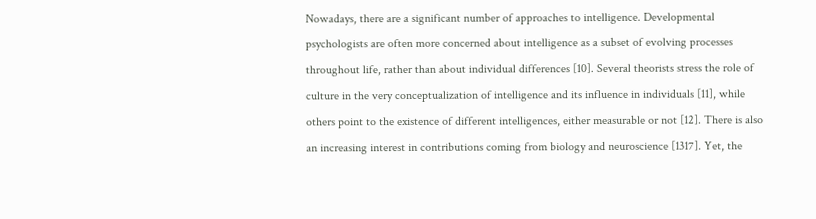Nowadays, there are a significant number of approaches to intelligence. Developmental psychologists are often more concerned about intelligence as a subset of evolving processes throughout life, rather than about individual differences [10]. Several theorists stress the role of culture in the very conceptualization of intelligence and its influence in individuals [11], while others point to the existence of different intelligences, either measurable or not [12]. There is also an increasing interest in contributions coming from biology and neuroscience [1317]. Yet, the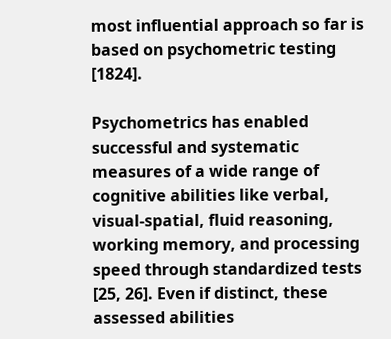most influential approach so far is based on psychometric testing [1824].

Psychometrics has enabled successful and systematic measures of a wide range of cognitive abilities like verbal, visual-spatial, fluid reasoning, working memory, and processing speed through standardized tests [25, 26]. Even if distinct, these assessed abilities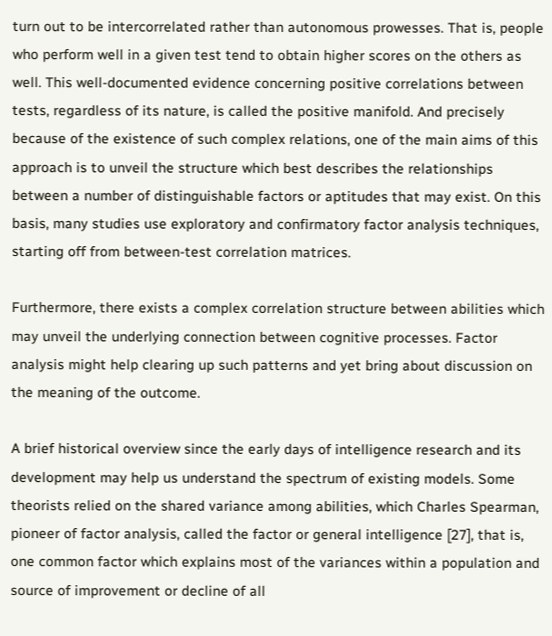turn out to be intercorrelated rather than autonomous prowesses. That is, people who perform well in a given test tend to obtain higher scores on the others as well. This well-documented evidence concerning positive correlations between tests, regardless of its nature, is called the positive manifold. And precisely because of the existence of such complex relations, one of the main aims of this approach is to unveil the structure which best describes the relationships between a number of distinguishable factors or aptitudes that may exist. On this basis, many studies use exploratory and confirmatory factor analysis techniques, starting off from between-test correlation matrices.

Furthermore, there exists a complex correlation structure between abilities which may unveil the underlying connection between cognitive processes. Factor analysis might help clearing up such patterns and yet bring about discussion on the meaning of the outcome.

A brief historical overview since the early days of intelligence research and its development may help us understand the spectrum of existing models. Some theorists relied on the shared variance among abilities, which Charles Spearman, pioneer of factor analysis, called the factor or general intelligence [27], that is, one common factor which explains most of the variances within a population and source of improvement or decline of all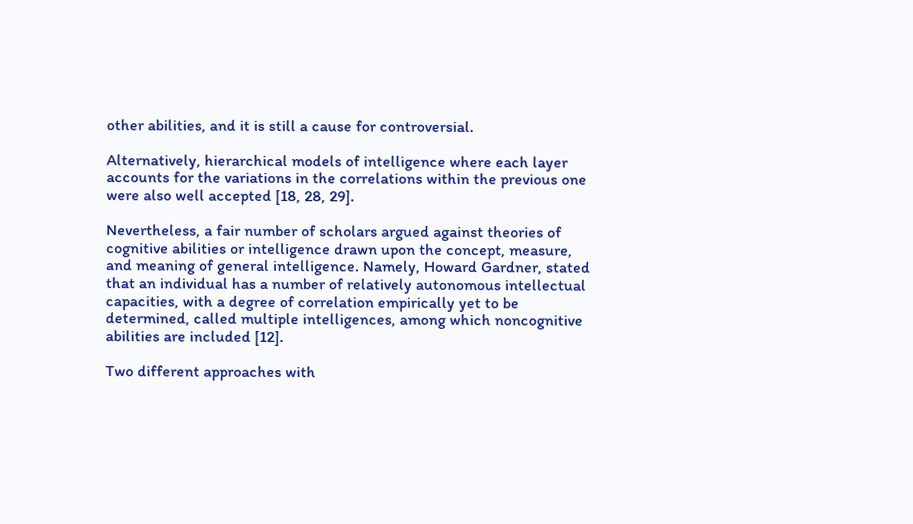other abilities, and it is still a cause for controversial.

Alternatively, hierarchical models of intelligence where each layer accounts for the variations in the correlations within the previous one were also well accepted [18, 28, 29].

Nevertheless, a fair number of scholars argued against theories of cognitive abilities or intelligence drawn upon the concept, measure, and meaning of general intelligence. Namely, Howard Gardner, stated that an individual has a number of relatively autonomous intellectual capacities, with a degree of correlation empirically yet to be determined, called multiple intelligences, among which noncognitive abilities are included [12].

Two different approaches with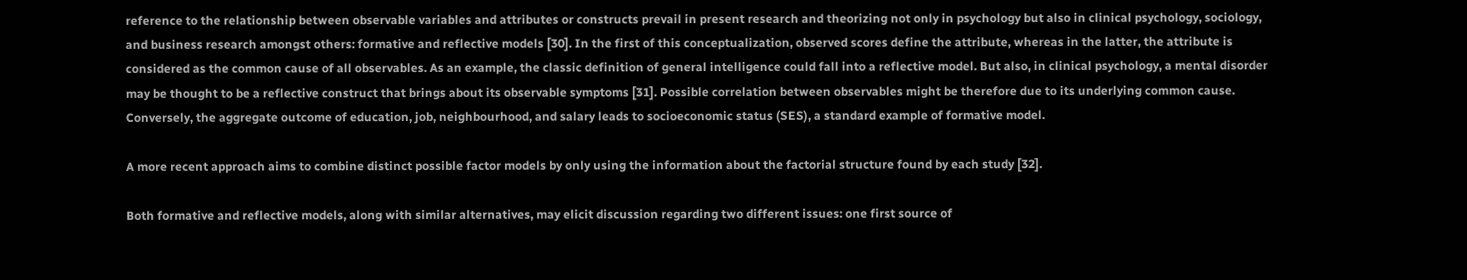reference to the relationship between observable variables and attributes or constructs prevail in present research and theorizing not only in psychology but also in clinical psychology, sociology, and business research amongst others: formative and reflective models [30]. In the first of this conceptualization, observed scores define the attribute, whereas in the latter, the attribute is considered as the common cause of all observables. As an example, the classic definition of general intelligence could fall into a reflective model. But also, in clinical psychology, a mental disorder may be thought to be a reflective construct that brings about its observable symptoms [31]. Possible correlation between observables might be therefore due to its underlying common cause. Conversely, the aggregate outcome of education, job, neighbourhood, and salary leads to socioeconomic status (SES), a standard example of formative model.

A more recent approach aims to combine distinct possible factor models by only using the information about the factorial structure found by each study [32].

Both formative and reflective models, along with similar alternatives, may elicit discussion regarding two different issues: one first source of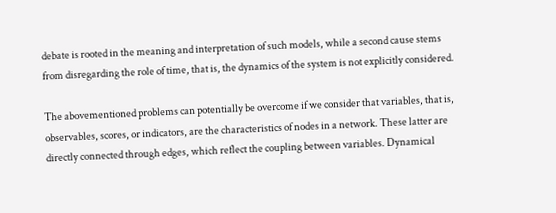debate is rooted in the meaning and interpretation of such models, while a second cause stems from disregarding the role of time, that is, the dynamics of the system is not explicitly considered.

The abovementioned problems can potentially be overcome if we consider that variables, that is, observables, scores, or indicators, are the characteristics of nodes in a network. These latter are directly connected through edges, which reflect the coupling between variables. Dynamical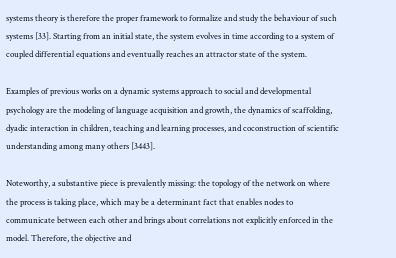systems theory is therefore the proper framework to formalize and study the behaviour of such systems [33]. Starting from an initial state, the system evolves in time according to a system of coupled differential equations and eventually reaches an attractor state of the system.

Examples of previous works on a dynamic systems approach to social and developmental psychology are the modeling of language acquisition and growth, the dynamics of scaffolding, dyadic interaction in children, teaching and learning processes, and coconstruction of scientific understanding among many others [3443].

Noteworthy, a substantive piece is prevalently missing: the topology of the network on where the process is taking place, which may be a determinant fact that enables nodes to communicate between each other and brings about correlations not explicitly enforced in the model. Therefore, the objective and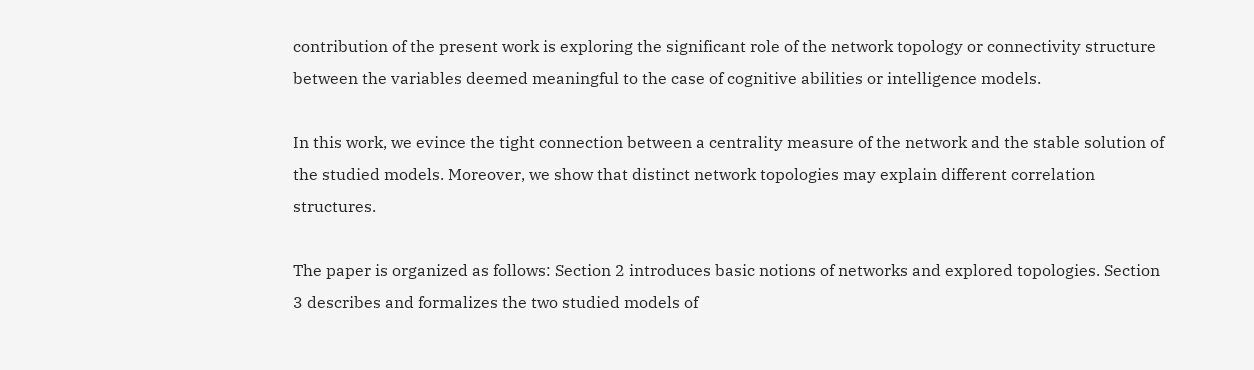contribution of the present work is exploring the significant role of the network topology or connectivity structure between the variables deemed meaningful to the case of cognitive abilities or intelligence models.

In this work, we evince the tight connection between a centrality measure of the network and the stable solution of the studied models. Moreover, we show that distinct network topologies may explain different correlation structures.

The paper is organized as follows: Section 2 introduces basic notions of networks and explored topologies. Section 3 describes and formalizes the two studied models of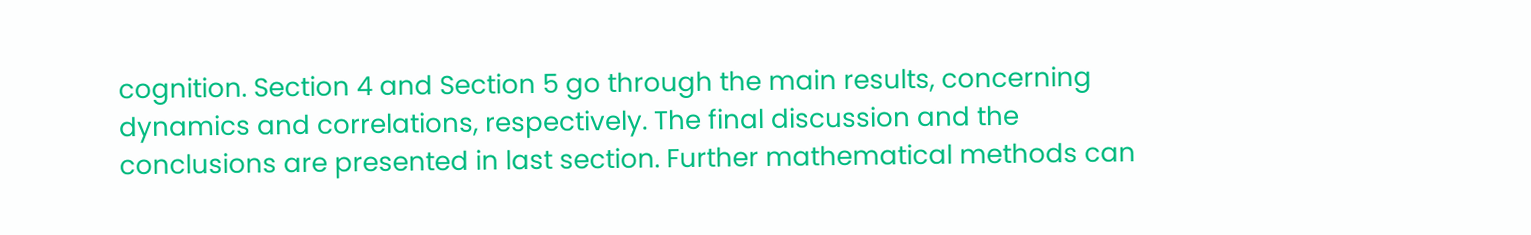cognition. Section 4 and Section 5 go through the main results, concerning dynamics and correlations, respectively. The final discussion and the conclusions are presented in last section. Further mathematical methods can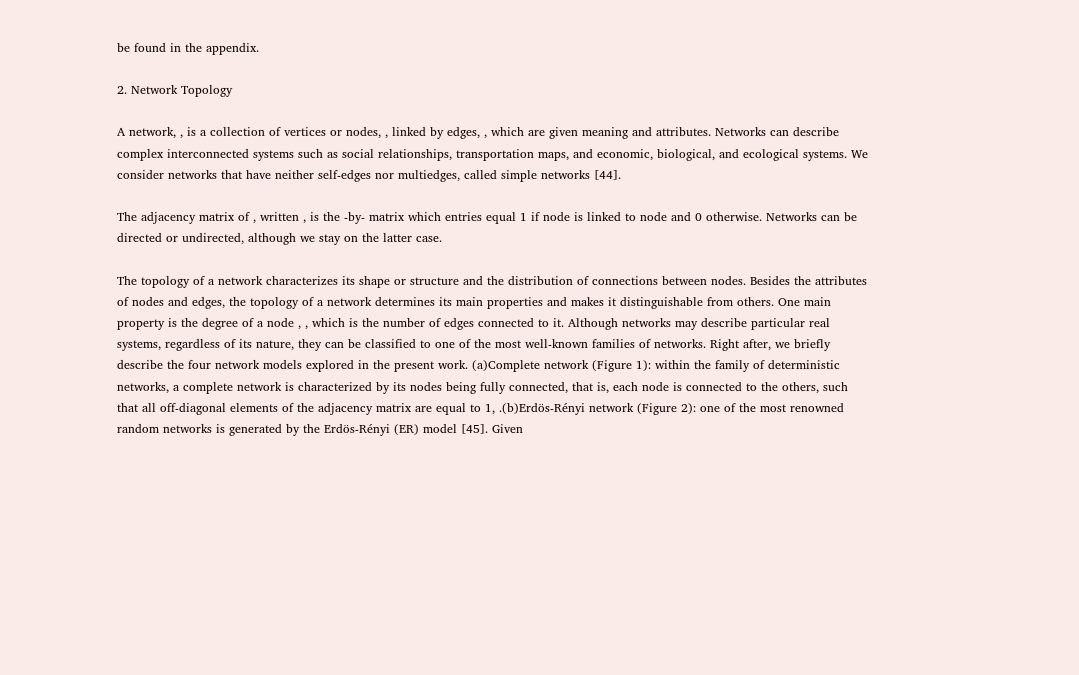be found in the appendix.

2. Network Topology

A network, , is a collection of vertices or nodes, , linked by edges, , which are given meaning and attributes. Networks can describe complex interconnected systems such as social relationships, transportation maps, and economic, biological, and ecological systems. We consider networks that have neither self-edges nor multiedges, called simple networks [44].

The adjacency matrix of , written , is the -by- matrix which entries equal 1 if node is linked to node and 0 otherwise. Networks can be directed or undirected, although we stay on the latter case.

The topology of a network characterizes its shape or structure and the distribution of connections between nodes. Besides the attributes of nodes and edges, the topology of a network determines its main properties and makes it distinguishable from others. One main property is the degree of a node , , which is the number of edges connected to it. Although networks may describe particular real systems, regardless of its nature, they can be classified to one of the most well-known families of networks. Right after, we briefly describe the four network models explored in the present work. (a)Complete network (Figure 1): within the family of deterministic networks, a complete network is characterized by its nodes being fully connected, that is, each node is connected to the others, such that all off-diagonal elements of the adjacency matrix are equal to 1, .(b)Erdös-Rényi network (Figure 2): one of the most renowned random networks is generated by the Erdös-Rényi (ER) model [45]. Given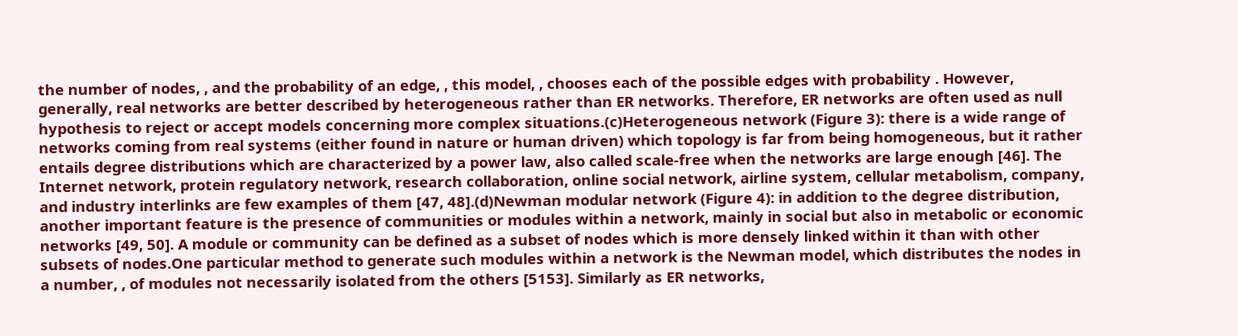the number of nodes, , and the probability of an edge, , this model, , chooses each of the possible edges with probability . However, generally, real networks are better described by heterogeneous rather than ER networks. Therefore, ER networks are often used as null hypothesis to reject or accept models concerning more complex situations.(c)Heterogeneous network (Figure 3): there is a wide range of networks coming from real systems (either found in nature or human driven) which topology is far from being homogeneous, but it rather entails degree distributions which are characterized by a power law, also called scale-free when the networks are large enough [46]. The Internet network, protein regulatory network, research collaboration, online social network, airline system, cellular metabolism, company, and industry interlinks are few examples of them [47, 48].(d)Newman modular network (Figure 4): in addition to the degree distribution, another important feature is the presence of communities or modules within a network, mainly in social but also in metabolic or economic networks [49, 50]. A module or community can be defined as a subset of nodes which is more densely linked within it than with other subsets of nodes.One particular method to generate such modules within a network is the Newman model, which distributes the nodes in a number, , of modules not necessarily isolated from the others [5153]. Similarly as ER networks,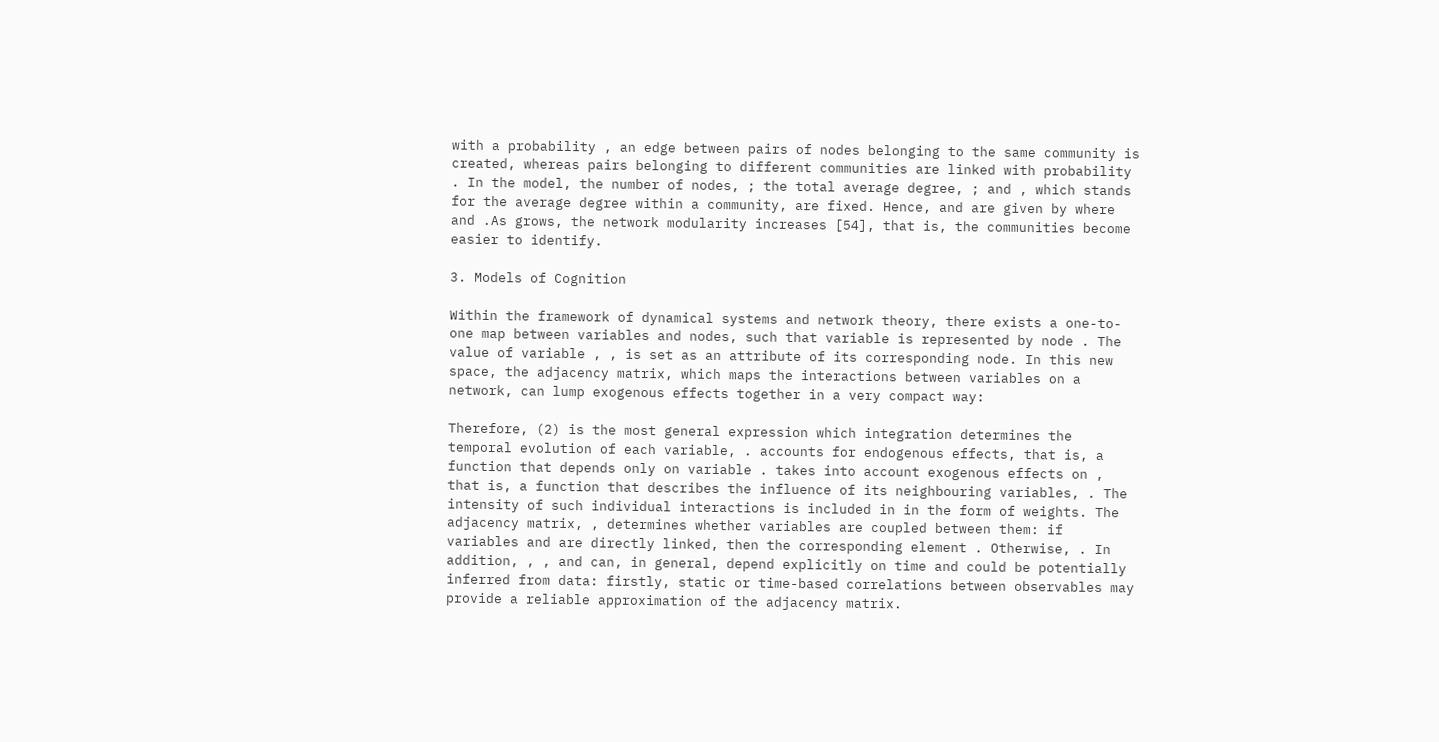with a probability , an edge between pairs of nodes belonging to the same community is created, whereas pairs belonging to different communities are linked with probability . In the model, the number of nodes, ; the total average degree, ; and , which stands for the average degree within a community, are fixed. Hence, and are given by where and .As grows, the network modularity increases [54], that is, the communities become easier to identify.

3. Models of Cognition

Within the framework of dynamical systems and network theory, there exists a one-to-one map between variables and nodes, such that variable is represented by node . The value of variable , , is set as an attribute of its corresponding node. In this new space, the adjacency matrix, which maps the interactions between variables on a network, can lump exogenous effects together in a very compact way:

Therefore, (2) is the most general expression which integration determines the temporal evolution of each variable, . accounts for endogenous effects, that is, a function that depends only on variable . takes into account exogenous effects on , that is, a function that describes the influence of its neighbouring variables, . The intensity of such individual interactions is included in in the form of weights. The adjacency matrix, , determines whether variables are coupled between them: if variables and are directly linked, then the corresponding element . Otherwise, . In addition, , , and can, in general, depend explicitly on time and could be potentially inferred from data: firstly, static or time-based correlations between observables may provide a reliable approximation of the adjacency matrix.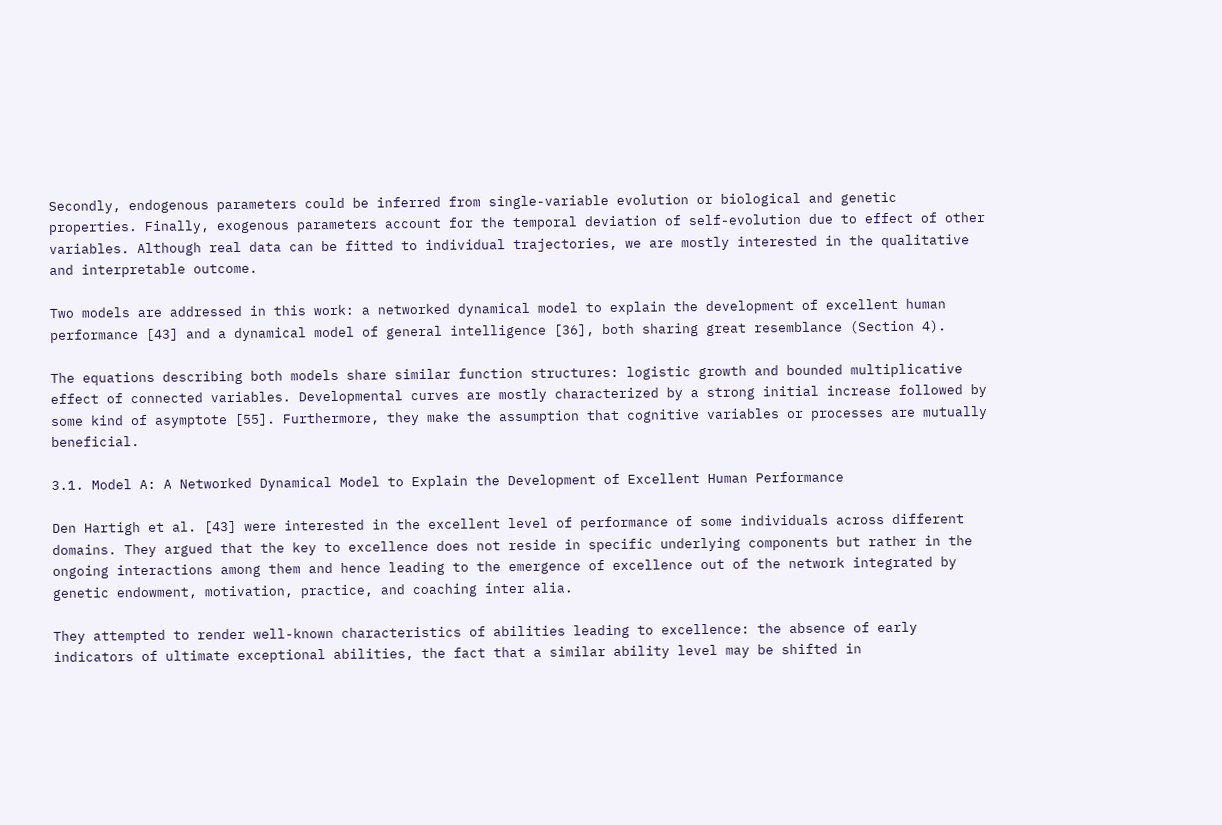Secondly, endogenous parameters could be inferred from single-variable evolution or biological and genetic properties. Finally, exogenous parameters account for the temporal deviation of self-evolution due to effect of other variables. Although real data can be fitted to individual trajectories, we are mostly interested in the qualitative and interpretable outcome.

Two models are addressed in this work: a networked dynamical model to explain the development of excellent human performance [43] and a dynamical model of general intelligence [36], both sharing great resemblance (Section 4).

The equations describing both models share similar function structures: logistic growth and bounded multiplicative effect of connected variables. Developmental curves are mostly characterized by a strong initial increase followed by some kind of asymptote [55]. Furthermore, they make the assumption that cognitive variables or processes are mutually beneficial.

3.1. Model A: A Networked Dynamical Model to Explain the Development of Excellent Human Performance

Den Hartigh et al. [43] were interested in the excellent level of performance of some individuals across different domains. They argued that the key to excellence does not reside in specific underlying components but rather in the ongoing interactions among them and hence leading to the emergence of excellence out of the network integrated by genetic endowment, motivation, practice, and coaching inter alia.

They attempted to render well-known characteristics of abilities leading to excellence: the absence of early indicators of ultimate exceptional abilities, the fact that a similar ability level may be shifted in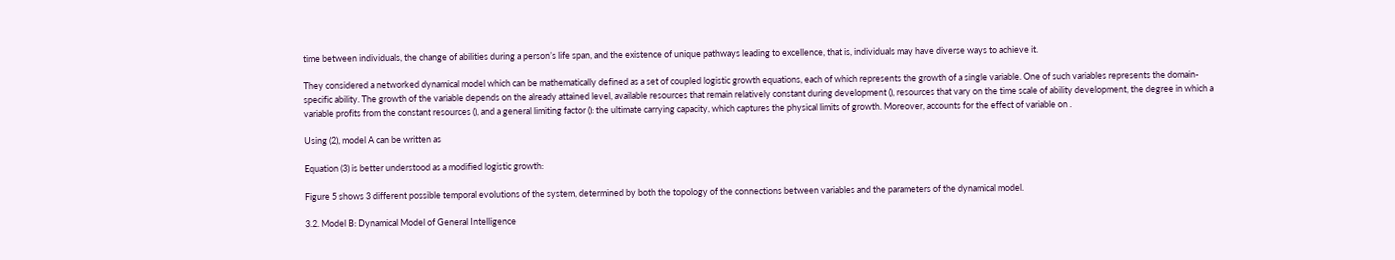time between individuals, the change of abilities during a person’s life span, and the existence of unique pathways leading to excellence, that is, individuals may have diverse ways to achieve it.

They considered a networked dynamical model which can be mathematically defined as a set of coupled logistic growth equations, each of which represents the growth of a single variable. One of such variables represents the domain-specific ability. The growth of the variable depends on the already attained level, available resources that remain relatively constant during development (), resources that vary on the time scale of ability development, the degree in which a variable profits from the constant resources (), and a general limiting factor (): the ultimate carrying capacity, which captures the physical limits of growth. Moreover, accounts for the effect of variable on .

Using (2), model A can be written as

Equation (3) is better understood as a modified logistic growth:

Figure 5 shows 3 different possible temporal evolutions of the system, determined by both the topology of the connections between variables and the parameters of the dynamical model.

3.2. Model B: Dynamical Model of General Intelligence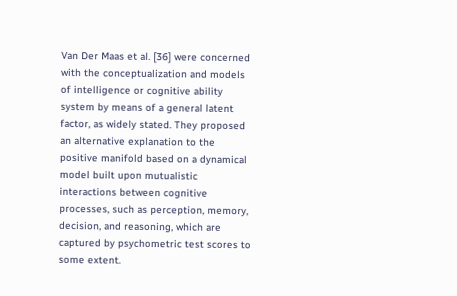Van Der Maas et al. [36] were concerned with the conceptualization and models of intelligence or cognitive ability system by means of a general latent factor, as widely stated. They proposed an alternative explanation to the positive manifold based on a dynamical model built upon mutualistic interactions between cognitive processes, such as perception, memory, decision, and reasoning, which are captured by psychometric test scores to some extent.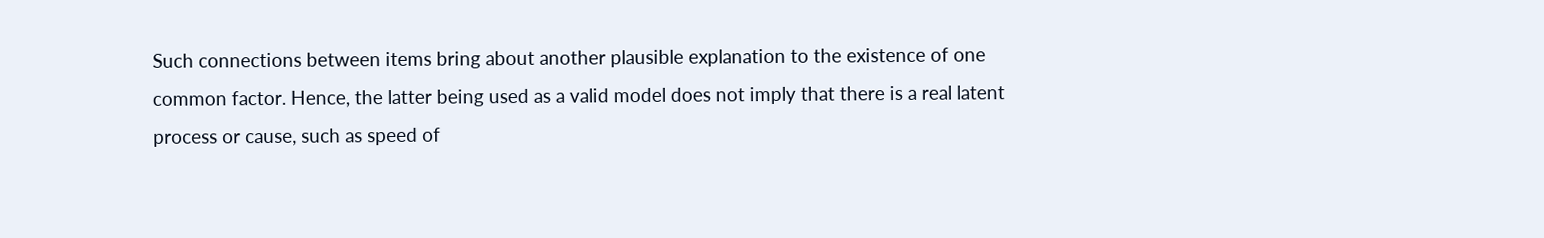Such connections between items bring about another plausible explanation to the existence of one common factor. Hence, the latter being used as a valid model does not imply that there is a real latent process or cause, such as speed of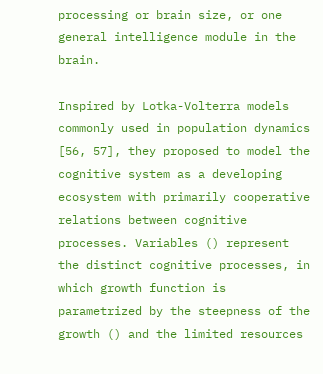processing or brain size, or one general intelligence module in the brain.

Inspired by Lotka-Volterra models commonly used in population dynamics [56, 57], they proposed to model the cognitive system as a developing ecosystem with primarily cooperative relations between cognitive processes. Variables () represent the distinct cognitive processes, in which growth function is parametrized by the steepness of the growth () and the limited resources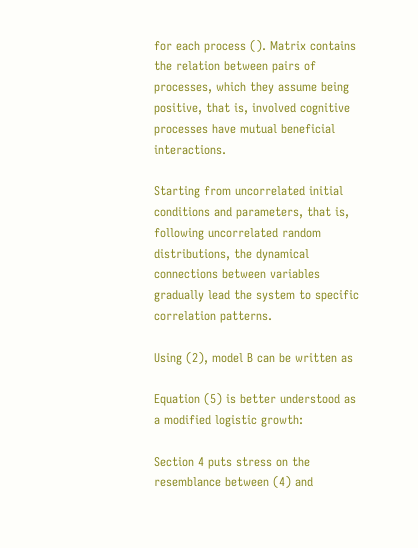for each process (). Matrix contains the relation between pairs of processes, which they assume being positive, that is, involved cognitive processes have mutual beneficial interactions.

Starting from uncorrelated initial conditions and parameters, that is, following uncorrelated random distributions, the dynamical connections between variables gradually lead the system to specific correlation patterns.

Using (2), model B can be written as

Equation (5) is better understood as a modified logistic growth:

Section 4 puts stress on the resemblance between (4) and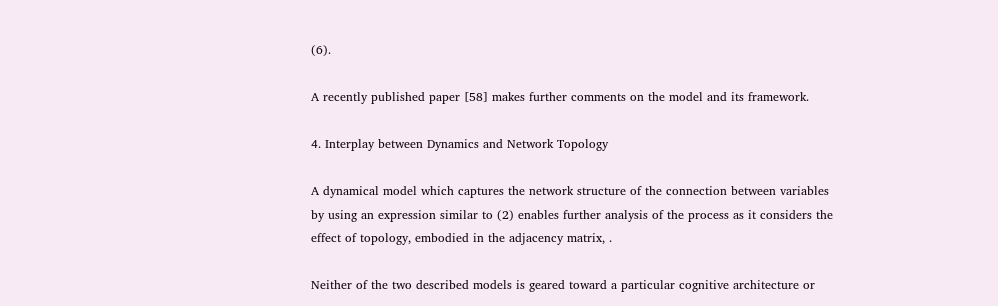(6).

A recently published paper [58] makes further comments on the model and its framework.

4. Interplay between Dynamics and Network Topology

A dynamical model which captures the network structure of the connection between variables by using an expression similar to (2) enables further analysis of the process as it considers the effect of topology, embodied in the adjacency matrix, .

Neither of the two described models is geared toward a particular cognitive architecture or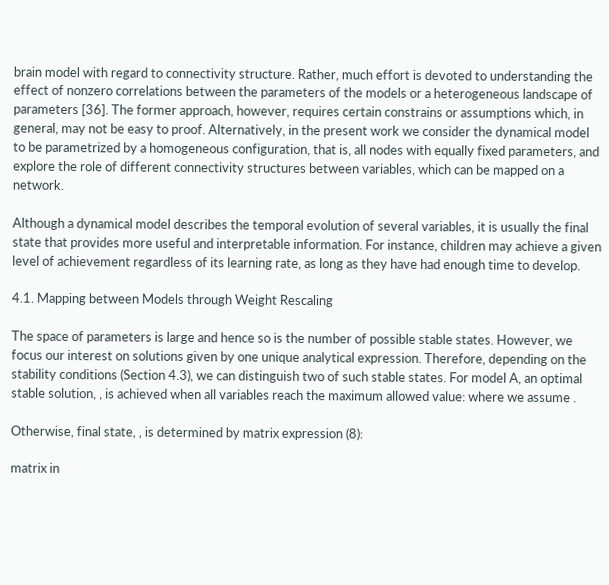brain model with regard to connectivity structure. Rather, much effort is devoted to understanding the effect of nonzero correlations between the parameters of the models or a heterogeneous landscape of parameters [36]. The former approach, however, requires certain constrains or assumptions which, in general, may not be easy to proof. Alternatively, in the present work we consider the dynamical model to be parametrized by a homogeneous configuration, that is, all nodes with equally fixed parameters, and explore the role of different connectivity structures between variables, which can be mapped on a network.

Although a dynamical model describes the temporal evolution of several variables, it is usually the final state that provides more useful and interpretable information. For instance, children may achieve a given level of achievement regardless of its learning rate, as long as they have had enough time to develop.

4.1. Mapping between Models through Weight Rescaling

The space of parameters is large and hence so is the number of possible stable states. However, we focus our interest on solutions given by one unique analytical expression. Therefore, depending on the stability conditions (Section 4.3), we can distinguish two of such stable states. For model A, an optimal stable solution, , is achieved when all variables reach the maximum allowed value: where we assume .

Otherwise, final state, , is determined by matrix expression (8):

matrix in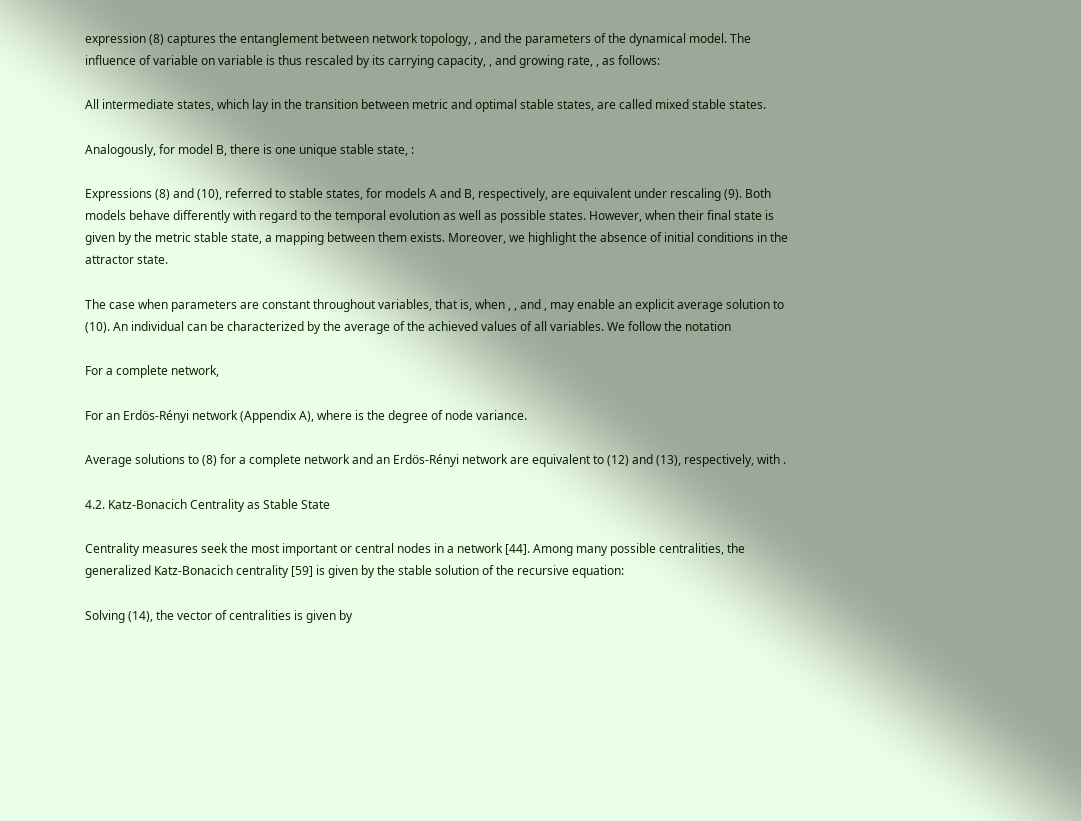expression (8) captures the entanglement between network topology, , and the parameters of the dynamical model. The influence of variable on variable is thus rescaled by its carrying capacity, , and growing rate, , as follows:

All intermediate states, which lay in the transition between metric and optimal stable states, are called mixed stable states.

Analogously, for model B, there is one unique stable state, :

Expressions (8) and (10), referred to stable states, for models A and B, respectively, are equivalent under rescaling (9). Both models behave differently with regard to the temporal evolution as well as possible states. However, when their final state is given by the metric stable state, a mapping between them exists. Moreover, we highlight the absence of initial conditions in the attractor state.

The case when parameters are constant throughout variables, that is, when , , and , may enable an explicit average solution to (10). An individual can be characterized by the average of the achieved values of all variables. We follow the notation

For a complete network,

For an Erdös-Rényi network (Appendix A), where is the degree of node variance.

Average solutions to (8) for a complete network and an Erdös-Rényi network are equivalent to (12) and (13), respectively, with .

4.2. Katz-Bonacich Centrality as Stable State

Centrality measures seek the most important or central nodes in a network [44]. Among many possible centralities, the generalized Katz-Bonacich centrality [59] is given by the stable solution of the recursive equation:

Solving (14), the vector of centralities is given by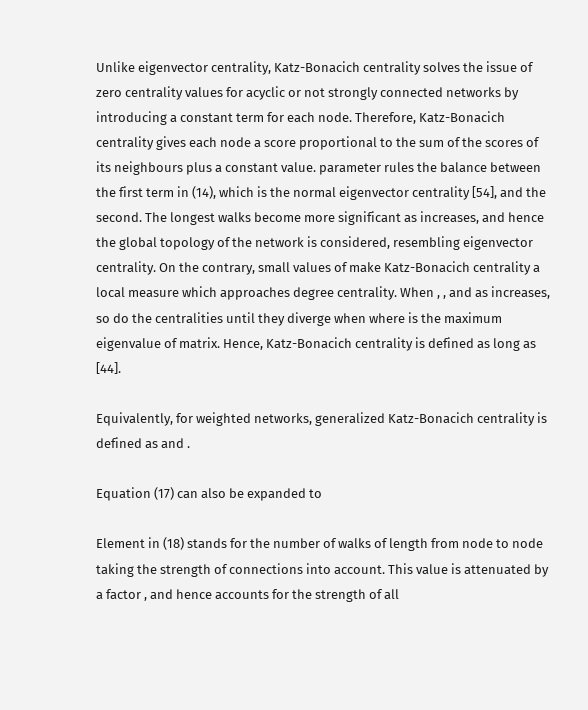Unlike eigenvector centrality, Katz-Bonacich centrality solves the issue of zero centrality values for acyclic or not strongly connected networks by introducing a constant term for each node. Therefore, Katz-Bonacich centrality gives each node a score proportional to the sum of the scores of its neighbours plus a constant value. parameter rules the balance between the first term in (14), which is the normal eigenvector centrality [54], and the second. The longest walks become more significant as increases, and hence the global topology of the network is considered, resembling eigenvector centrality. On the contrary, small values of make Katz-Bonacich centrality a local measure which approaches degree centrality. When , , and as increases, so do the centralities until they diverge when where is the maximum eigenvalue of matrix. Hence, Katz-Bonacich centrality is defined as long as [44].

Equivalently, for weighted networks, generalized Katz-Bonacich centrality is defined as and .

Equation (17) can also be expanded to

Element in (18) stands for the number of walks of length from node to node taking the strength of connections into account. This value is attenuated by a factor , and hence accounts for the strength of all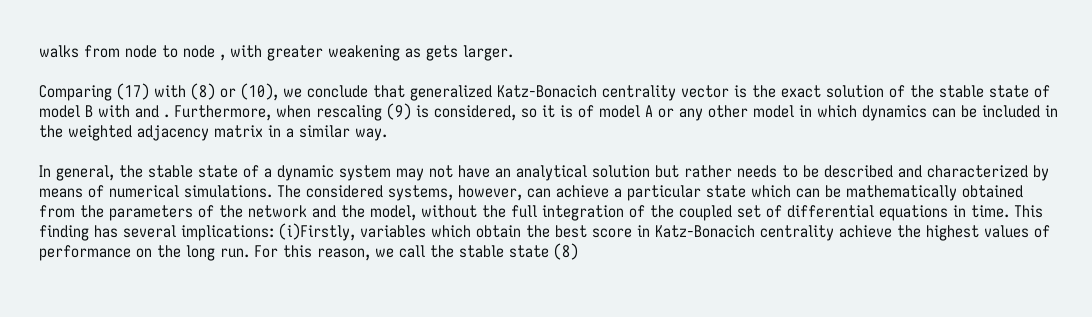walks from node to node , with greater weakening as gets larger.

Comparing (17) with (8) or (10), we conclude that generalized Katz-Bonacich centrality vector is the exact solution of the stable state of model B with and . Furthermore, when rescaling (9) is considered, so it is of model A or any other model in which dynamics can be included in the weighted adjacency matrix in a similar way.

In general, the stable state of a dynamic system may not have an analytical solution but rather needs to be described and characterized by means of numerical simulations. The considered systems, however, can achieve a particular state which can be mathematically obtained from the parameters of the network and the model, without the full integration of the coupled set of differential equations in time. This finding has several implications: (i)Firstly, variables which obtain the best score in Katz-Bonacich centrality achieve the highest values of performance on the long run. For this reason, we call the stable state (8)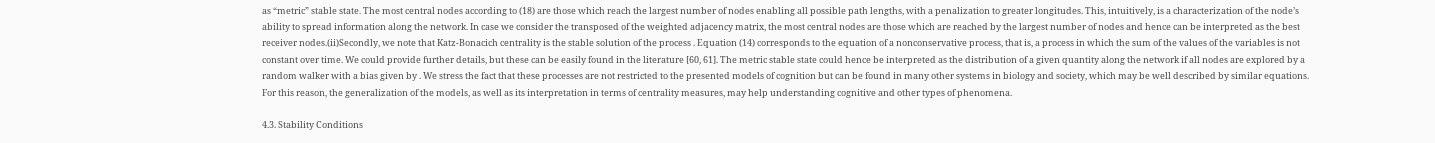as “metric” stable state. The most central nodes according to (18) are those which reach the largest number of nodes enabling all possible path lengths, with a penalization to greater longitudes. This, intuitively, is a characterization of the node’s ability to spread information along the network. In case we consider the transposed of the weighted adjacency matrix, the most central nodes are those which are reached by the largest number of nodes and hence can be interpreted as the best receiver nodes.(ii)Secondly, we note that Katz-Bonacich centrality is the stable solution of the process . Equation (14) corresponds to the equation of a nonconservative process, that is, a process in which the sum of the values of the variables is not constant over time. We could provide further details, but these can be easily found in the literature [60, 61]. The metric stable state could hence be interpreted as the distribution of a given quantity along the network if all nodes are explored by a random walker with a bias given by . We stress the fact that these processes are not restricted to the presented models of cognition but can be found in many other systems in biology and society, which may be well described by similar equations. For this reason, the generalization of the models, as well as its interpretation in terms of centrality measures, may help understanding cognitive and other types of phenomena.

4.3. Stability Conditions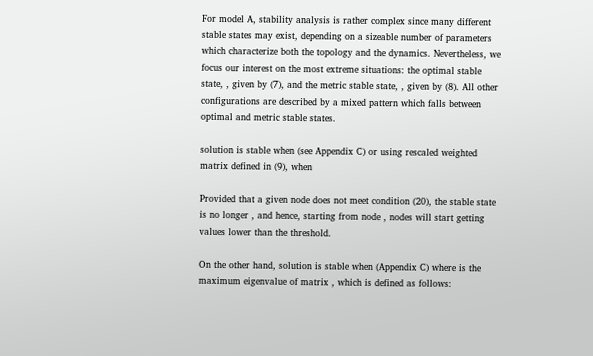For model A, stability analysis is rather complex since many different stable states may exist, depending on a sizeable number of parameters which characterize both the topology and the dynamics. Nevertheless, we focus our interest on the most extreme situations: the optimal stable state, , given by (7), and the metric stable state, , given by (8). All other configurations are described by a mixed pattern which falls between optimal and metric stable states.

solution is stable when (see Appendix C) or using rescaled weighted matrix defined in (9), when

Provided that a given node does not meet condition (20), the stable state is no longer , and hence, starting from node , nodes will start getting values lower than the threshold.

On the other hand, solution is stable when (Appendix C) where is the maximum eigenvalue of matrix , which is defined as follows: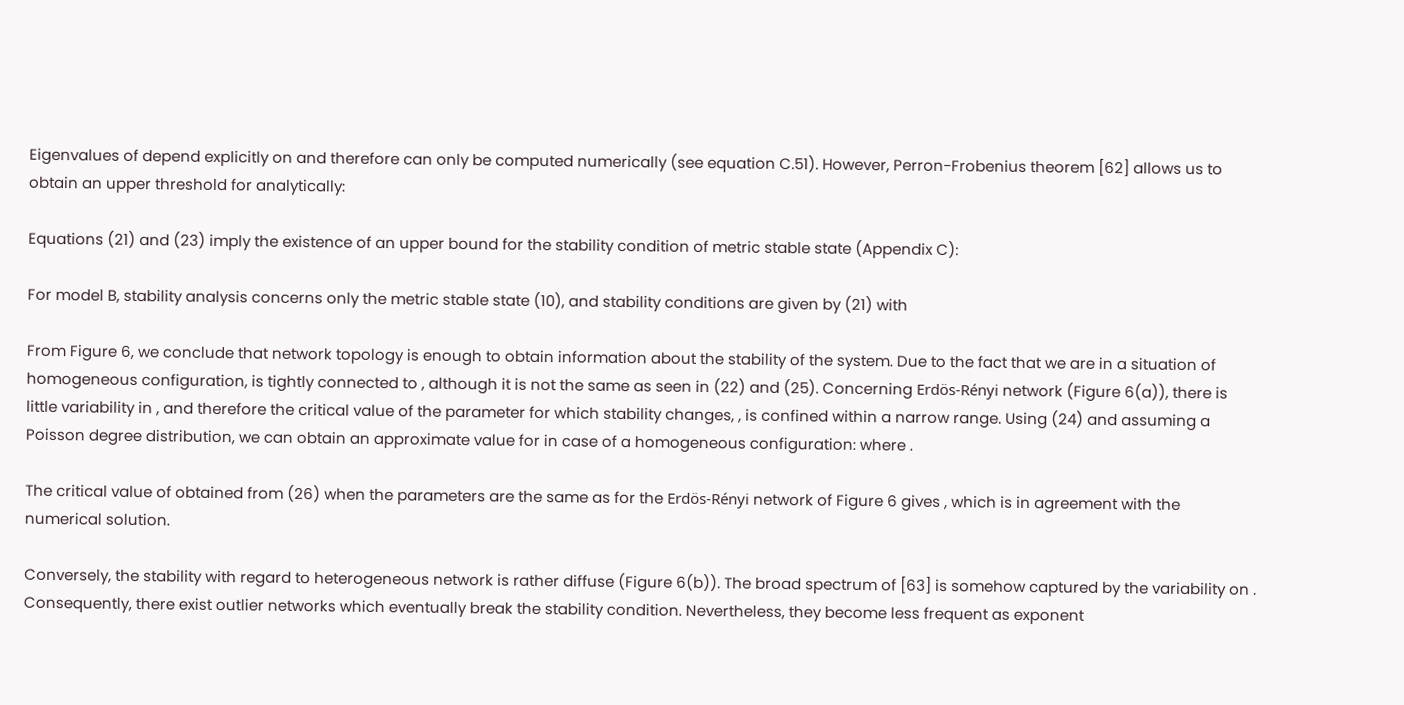Eigenvalues of depend explicitly on and therefore can only be computed numerically (see equation C.51). However, Perron-Frobenius theorem [62] allows us to obtain an upper threshold for analytically:

Equations (21) and (23) imply the existence of an upper bound for the stability condition of metric stable state (Appendix C):

For model B, stability analysis concerns only the metric stable state (10), and stability conditions are given by (21) with

From Figure 6, we conclude that network topology is enough to obtain information about the stability of the system. Due to the fact that we are in a situation of homogeneous configuration, is tightly connected to , although it is not the same as seen in (22) and (25). Concerning Erdös-Rényi network (Figure 6(a)), there is little variability in , and therefore the critical value of the parameter for which stability changes, , is confined within a narrow range. Using (24) and assuming a Poisson degree distribution, we can obtain an approximate value for in case of a homogeneous configuration: where .

The critical value of obtained from (26) when the parameters are the same as for the Erdös-Rényi network of Figure 6 gives , which is in agreement with the numerical solution.

Conversely, the stability with regard to heterogeneous network is rather diffuse (Figure 6(b)). The broad spectrum of [63] is somehow captured by the variability on . Consequently, there exist outlier networks which eventually break the stability condition. Nevertheless, they become less frequent as exponent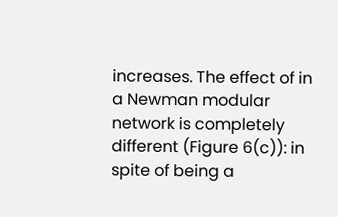increases. The effect of in a Newman modular network is completely different (Figure 6(c)): in spite of being a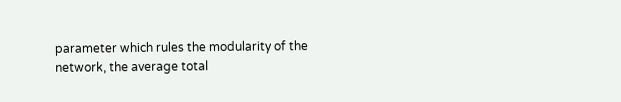parameter which rules the modularity of the network, the average total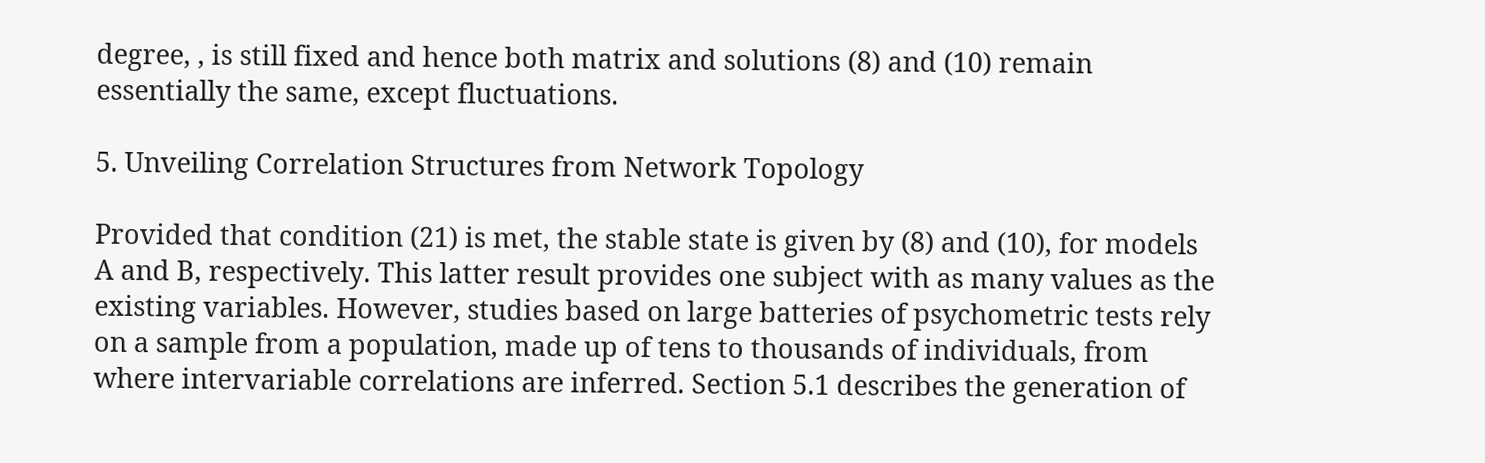degree, , is still fixed and hence both matrix and solutions (8) and (10) remain essentially the same, except fluctuations.

5. Unveiling Correlation Structures from Network Topology

Provided that condition (21) is met, the stable state is given by (8) and (10), for models A and B, respectively. This latter result provides one subject with as many values as the existing variables. However, studies based on large batteries of psychometric tests rely on a sample from a population, made up of tens to thousands of individuals, from where intervariable correlations are inferred. Section 5.1 describes the generation of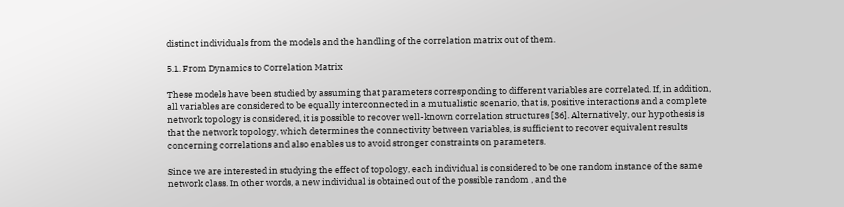distinct individuals from the models and the handling of the correlation matrix out of them.

5.1. From Dynamics to Correlation Matrix

These models have been studied by assuming that parameters corresponding to different variables are correlated. If, in addition, all variables are considered to be equally interconnected in a mutualistic scenario, that is, positive interactions and a complete network topology is considered, it is possible to recover well-known correlation structures [36]. Alternatively, our hypothesis is that the network topology, which determines the connectivity between variables, is sufficient to recover equivalent results concerning correlations and also enables us to avoid stronger constraints on parameters.

Since we are interested in studying the effect of topology, each individual is considered to be one random instance of the same network class. In other words, a new individual is obtained out of the possible random , and the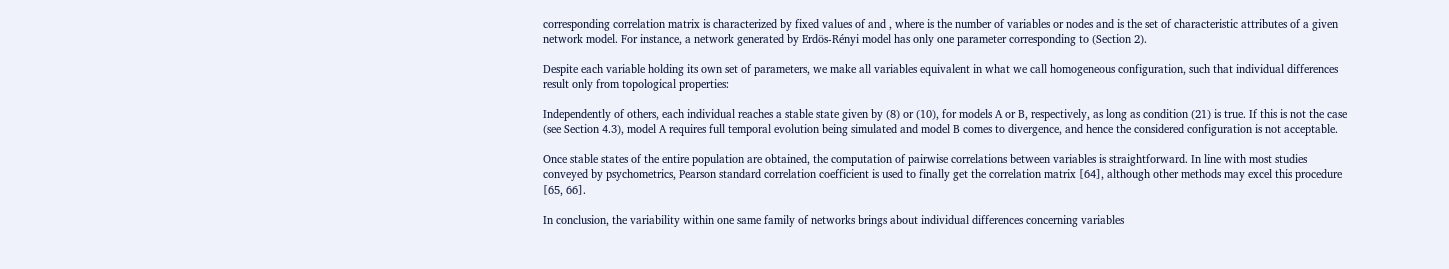corresponding correlation matrix is characterized by fixed values of and , where is the number of variables or nodes and is the set of characteristic attributes of a given network model. For instance, a network generated by Erdös-Rényi model has only one parameter corresponding to (Section 2).

Despite each variable holding its own set of parameters, we make all variables equivalent in what we call homogeneous configuration, such that individual differences result only from topological properties:

Independently of others, each individual reaches a stable state given by (8) or (10), for models A or B, respectively, as long as condition (21) is true. If this is not the case (see Section 4.3), model A requires full temporal evolution being simulated and model B comes to divergence, and hence the considered configuration is not acceptable.

Once stable states of the entire population are obtained, the computation of pairwise correlations between variables is straightforward. In line with most studies conveyed by psychometrics, Pearson standard correlation coefficient is used to finally get the correlation matrix [64], although other methods may excel this procedure [65, 66].

In conclusion, the variability within one same family of networks brings about individual differences concerning variables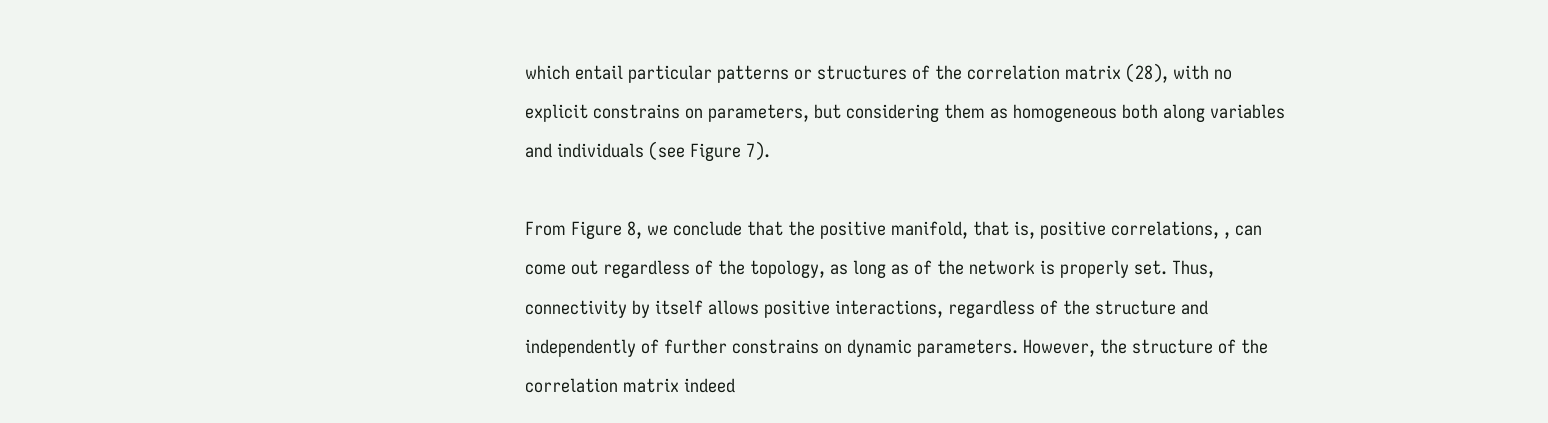which entail particular patterns or structures of the correlation matrix (28), with no explicit constrains on parameters, but considering them as homogeneous both along variables and individuals (see Figure 7).

From Figure 8, we conclude that the positive manifold, that is, positive correlations, , can come out regardless of the topology, as long as of the network is properly set. Thus, connectivity by itself allows positive interactions, regardless of the structure and independently of further constrains on dynamic parameters. However, the structure of the correlation matrix indeed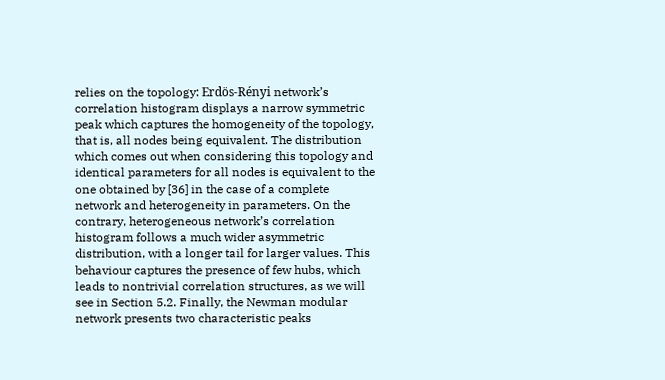relies on the topology: Erdös-Rényi network’s correlation histogram displays a narrow symmetric peak which captures the homogeneity of the topology, that is, all nodes being equivalent. The distribution which comes out when considering this topology and identical parameters for all nodes is equivalent to the one obtained by [36] in the case of a complete network and heterogeneity in parameters. On the contrary, heterogeneous network’s correlation histogram follows a much wider asymmetric distribution, with a longer tail for larger values. This behaviour captures the presence of few hubs, which leads to nontrivial correlation structures, as we will see in Section 5.2. Finally, the Newman modular network presents two characteristic peaks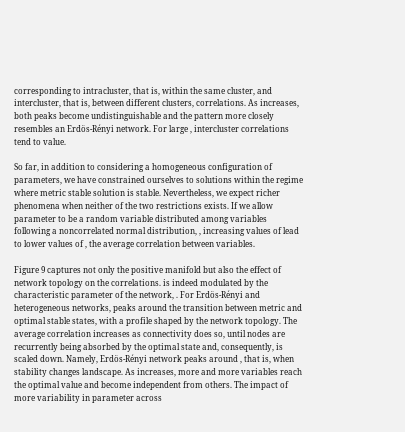corresponding to intracluster, that is, within the same cluster, and intercluster, that is, between different clusters, correlations. As increases, both peaks become undistinguishable and the pattern more closely resembles an Erdös-Rényi network. For large , intercluster correlations tend to value.

So far, in addition to considering a homogeneous configuration of parameters, we have constrained ourselves to solutions within the regime where metric stable solution is stable. Nevertheless, we expect richer phenomena when neither of the two restrictions exists. If we allow parameter to be a random variable distributed among variables following a noncorrelated normal distribution, , increasing values of lead to lower values of , the average correlation between variables.

Figure 9 captures not only the positive manifold but also the effect of network topology on the correlations. is indeed modulated by the characteristic parameter of the network, . For Erdös-Rényi and heterogeneous networks, peaks around the transition between metric and optimal stable states, with a profile shaped by the network topology. The average correlation increases as connectivity does so, until nodes are recurrently being absorbed by the optimal state and, consequently, is scaled down. Namely, Erdös-Rényi network peaks around , that is, when stability changes landscape. As increases, more and more variables reach the optimal value and become independent from others. The impact of more variability in parameter across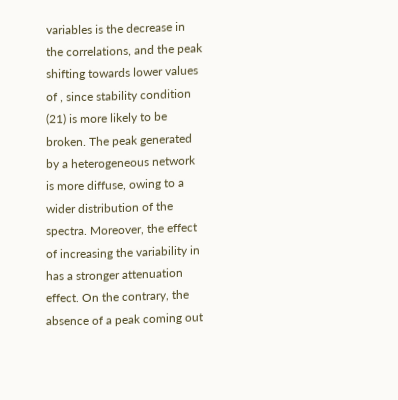variables is the decrease in the correlations, and the peak shifting towards lower values of , since stability condition (21) is more likely to be broken. The peak generated by a heterogeneous network is more diffuse, owing to a wider distribution of the spectra. Moreover, the effect of increasing the variability in has a stronger attenuation effect. On the contrary, the absence of a peak coming out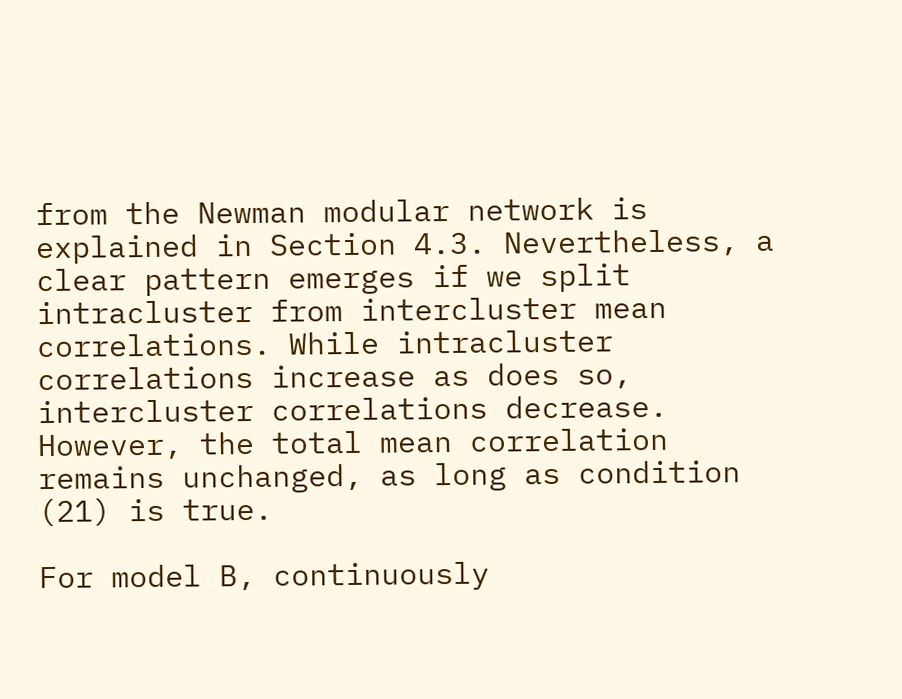from the Newman modular network is explained in Section 4.3. Nevertheless, a clear pattern emerges if we split intracluster from intercluster mean correlations. While intracluster correlations increase as does so, intercluster correlations decrease. However, the total mean correlation remains unchanged, as long as condition (21) is true.

For model B, continuously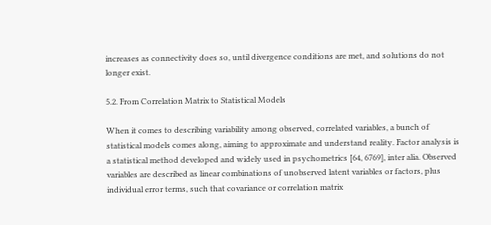increases as connectivity does so, until divergence conditions are met, and solutions do not longer exist.

5.2. From Correlation Matrix to Statistical Models

When it comes to describing variability among observed, correlated variables, a bunch of statistical models comes along, aiming to approximate and understand reality. Factor analysis is a statistical method developed and widely used in psychometrics [64, 6769], inter alia. Observed variables are described as linear combinations of unobserved latent variables or factors, plus individual error terms, such that covariance or correlation matrix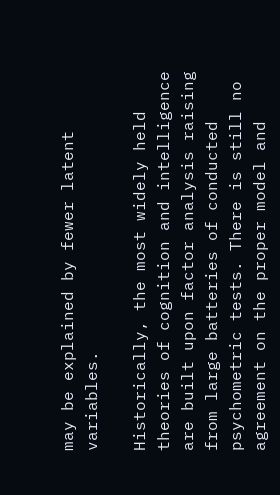may be explained by fewer latent variables.

Historically, the most widely held theories of cognition and intelligence are built upon factor analysis raising from large batteries of conducted psychometric tests. There is still no agreement on the proper model and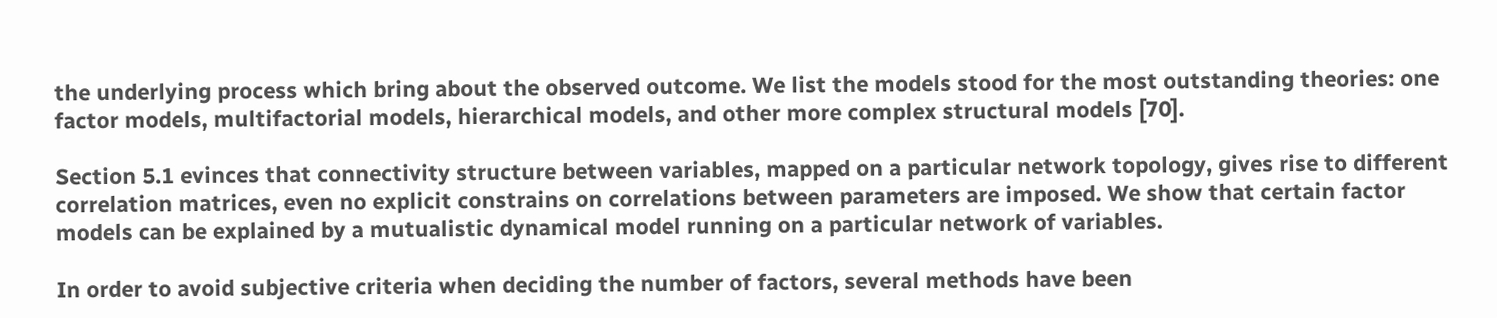the underlying process which bring about the observed outcome. We list the models stood for the most outstanding theories: one factor models, multifactorial models, hierarchical models, and other more complex structural models [70].

Section 5.1 evinces that connectivity structure between variables, mapped on a particular network topology, gives rise to different correlation matrices, even no explicit constrains on correlations between parameters are imposed. We show that certain factor models can be explained by a mutualistic dynamical model running on a particular network of variables.

In order to avoid subjective criteria when deciding the number of factors, several methods have been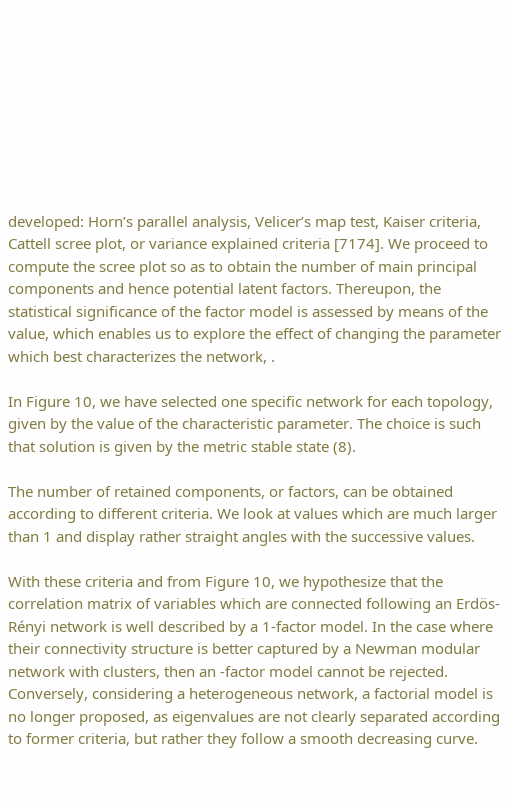developed: Horn’s parallel analysis, Velicer’s map test, Kaiser criteria, Cattell scree plot, or variance explained criteria [7174]. We proceed to compute the scree plot so as to obtain the number of main principal components and hence potential latent factors. Thereupon, the statistical significance of the factor model is assessed by means of the value, which enables us to explore the effect of changing the parameter which best characterizes the network, .

In Figure 10, we have selected one specific network for each topology, given by the value of the characteristic parameter. The choice is such that solution is given by the metric stable state (8).

The number of retained components, or factors, can be obtained according to different criteria. We look at values which are much larger than 1 and display rather straight angles with the successive values.

With these criteria and from Figure 10, we hypothesize that the correlation matrix of variables which are connected following an Erdös-Rényi network is well described by a 1-factor model. In the case where their connectivity structure is better captured by a Newman modular network with clusters, then an -factor model cannot be rejected. Conversely, considering a heterogeneous network, a factorial model is no longer proposed, as eigenvalues are not clearly separated according to former criteria, but rather they follow a smooth decreasing curve.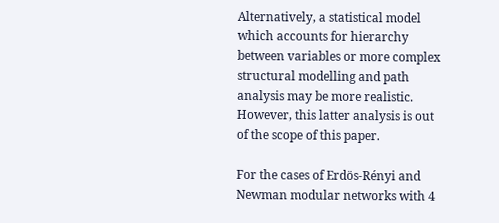Alternatively, a statistical model which accounts for hierarchy between variables or more complex structural modelling and path analysis may be more realistic. However, this latter analysis is out of the scope of this paper.

For the cases of Erdös-Rényi and Newman modular networks with 4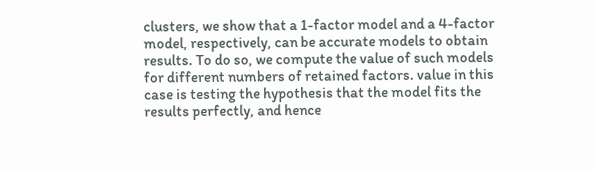clusters, we show that a 1-factor model and a 4-factor model, respectively, can be accurate models to obtain results. To do so, we compute the value of such models for different numbers of retained factors. value in this case is testing the hypothesis that the model fits the results perfectly, and hence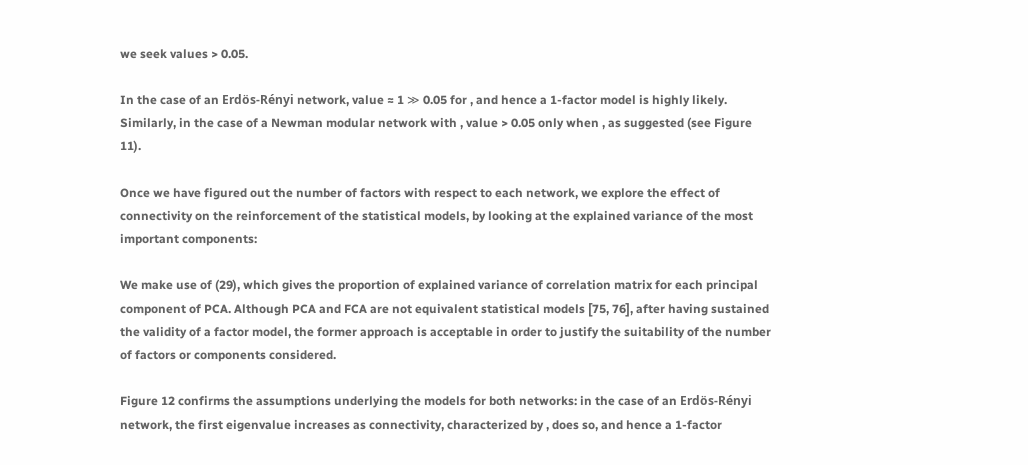we seek values > 0.05.

In the case of an Erdös-Rényi network, value ≈ 1 ≫ 0.05 for , and hence a 1-factor model is highly likely. Similarly, in the case of a Newman modular network with , value > 0.05 only when , as suggested (see Figure 11).

Once we have figured out the number of factors with respect to each network, we explore the effect of connectivity on the reinforcement of the statistical models, by looking at the explained variance of the most important components:

We make use of (29), which gives the proportion of explained variance of correlation matrix for each principal component of PCA. Although PCA and FCA are not equivalent statistical models [75, 76], after having sustained the validity of a factor model, the former approach is acceptable in order to justify the suitability of the number of factors or components considered.

Figure 12 confirms the assumptions underlying the models for both networks: in the case of an Erdös-Rényi network, the first eigenvalue increases as connectivity, characterized by , does so, and hence a 1-factor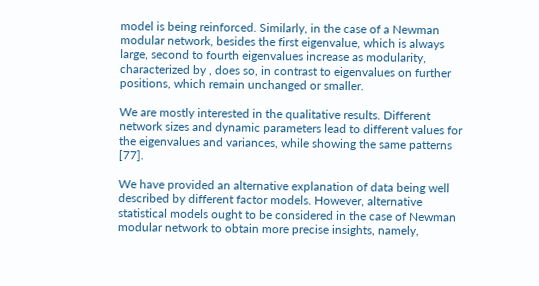model is being reinforced. Similarly, in the case of a Newman modular network, besides the first eigenvalue, which is always large, second to fourth eigenvalues increase as modularity, characterized by , does so, in contrast to eigenvalues on further positions, which remain unchanged or smaller.

We are mostly interested in the qualitative results. Different network sizes and dynamic parameters lead to different values for the eigenvalues and variances, while showing the same patterns [77].

We have provided an alternative explanation of data being well described by different factor models. However, alternative statistical models ought to be considered in the case of Newman modular network to obtain more precise insights, namely,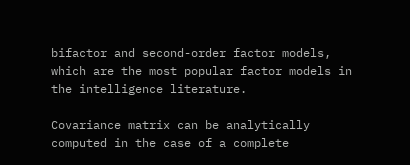bifactor and second-order factor models, which are the most popular factor models in the intelligence literature.

Covariance matrix can be analytically computed in the case of a complete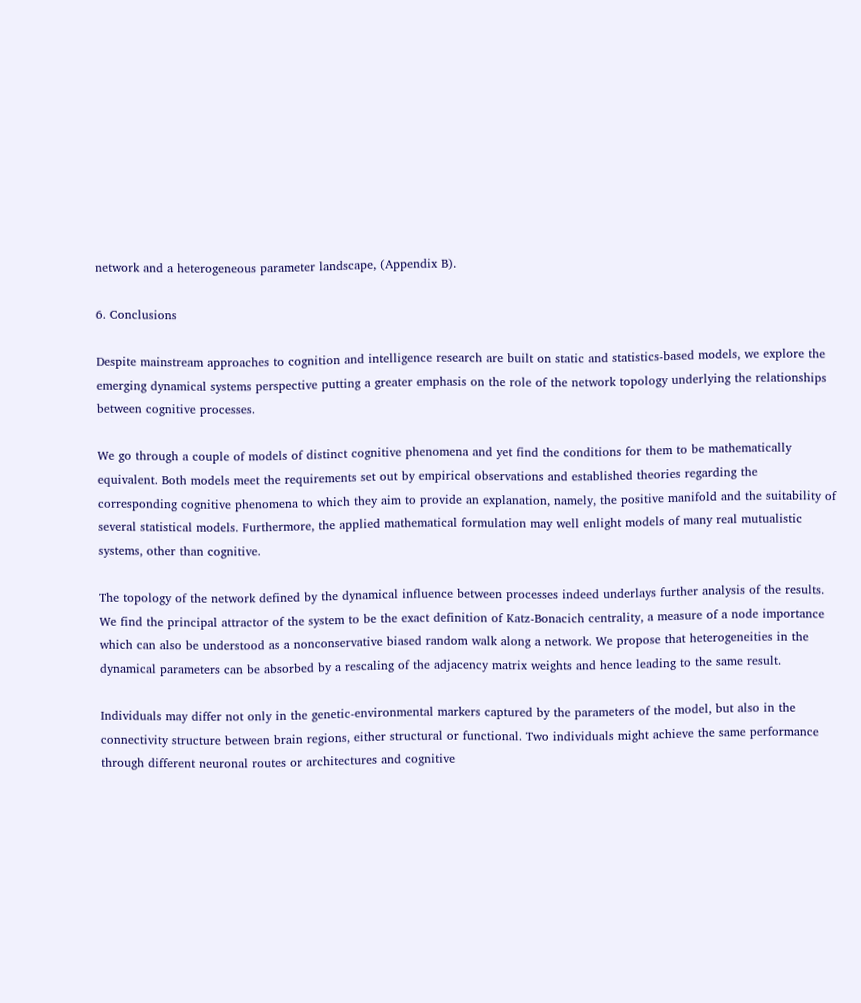network and a heterogeneous parameter landscape, (Appendix B).

6. Conclusions

Despite mainstream approaches to cognition and intelligence research are built on static and statistics-based models, we explore the emerging dynamical systems perspective putting a greater emphasis on the role of the network topology underlying the relationships between cognitive processes.

We go through a couple of models of distinct cognitive phenomena and yet find the conditions for them to be mathematically equivalent. Both models meet the requirements set out by empirical observations and established theories regarding the corresponding cognitive phenomena to which they aim to provide an explanation, namely, the positive manifold and the suitability of several statistical models. Furthermore, the applied mathematical formulation may well enlight models of many real mutualistic systems, other than cognitive.

The topology of the network defined by the dynamical influence between processes indeed underlays further analysis of the results. We find the principal attractor of the system to be the exact definition of Katz-Bonacich centrality, a measure of a node importance which can also be understood as a nonconservative biased random walk along a network. We propose that heterogeneities in the dynamical parameters can be absorbed by a rescaling of the adjacency matrix weights and hence leading to the same result.

Individuals may differ not only in the genetic-environmental markers captured by the parameters of the model, but also in the connectivity structure between brain regions, either structural or functional. Two individuals might achieve the same performance through different neuronal routes or architectures and cognitive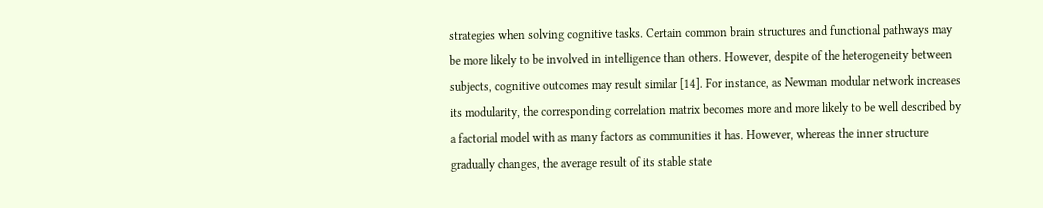strategies when solving cognitive tasks. Certain common brain structures and functional pathways may be more likely to be involved in intelligence than others. However, despite of the heterogeneity between subjects, cognitive outcomes may result similar [14]. For instance, as Newman modular network increases its modularity, the corresponding correlation matrix becomes more and more likely to be well described by a factorial model with as many factors as communities it has. However, whereas the inner structure gradually changes, the average result of its stable state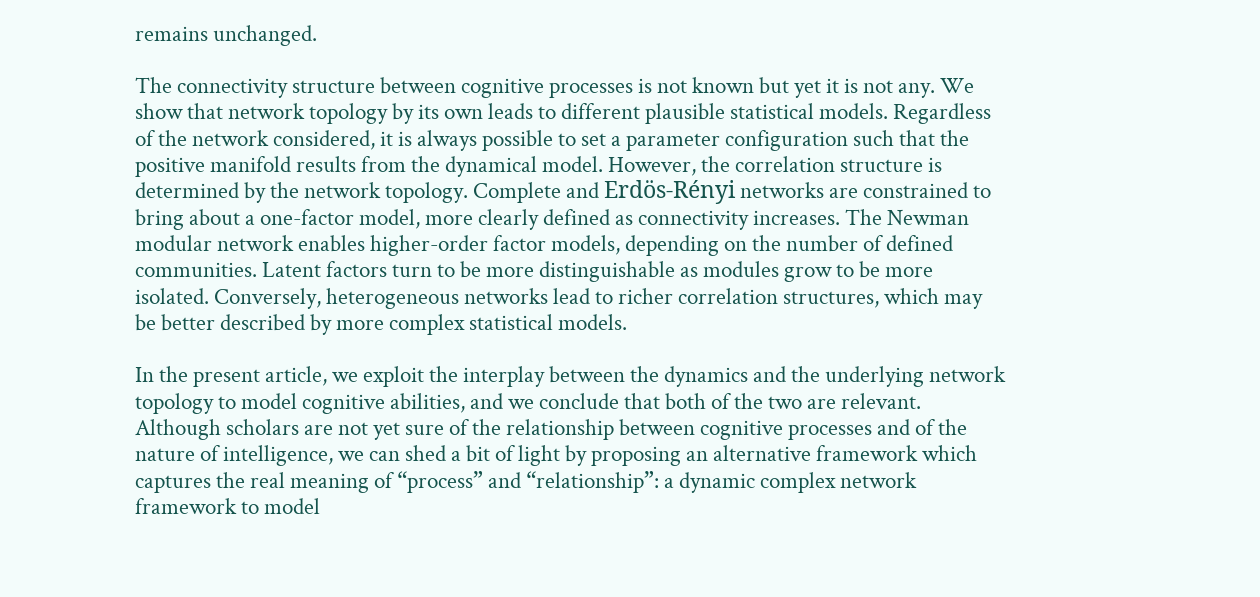remains unchanged.

The connectivity structure between cognitive processes is not known but yet it is not any. We show that network topology by its own leads to different plausible statistical models. Regardless of the network considered, it is always possible to set a parameter configuration such that the positive manifold results from the dynamical model. However, the correlation structure is determined by the network topology. Complete and Erdös-Rényi networks are constrained to bring about a one-factor model, more clearly defined as connectivity increases. The Newman modular network enables higher-order factor models, depending on the number of defined communities. Latent factors turn to be more distinguishable as modules grow to be more isolated. Conversely, heterogeneous networks lead to richer correlation structures, which may be better described by more complex statistical models.

In the present article, we exploit the interplay between the dynamics and the underlying network topology to model cognitive abilities, and we conclude that both of the two are relevant. Although scholars are not yet sure of the relationship between cognitive processes and of the nature of intelligence, we can shed a bit of light by proposing an alternative framework which captures the real meaning of “process” and “relationship”: a dynamic complex network framework to model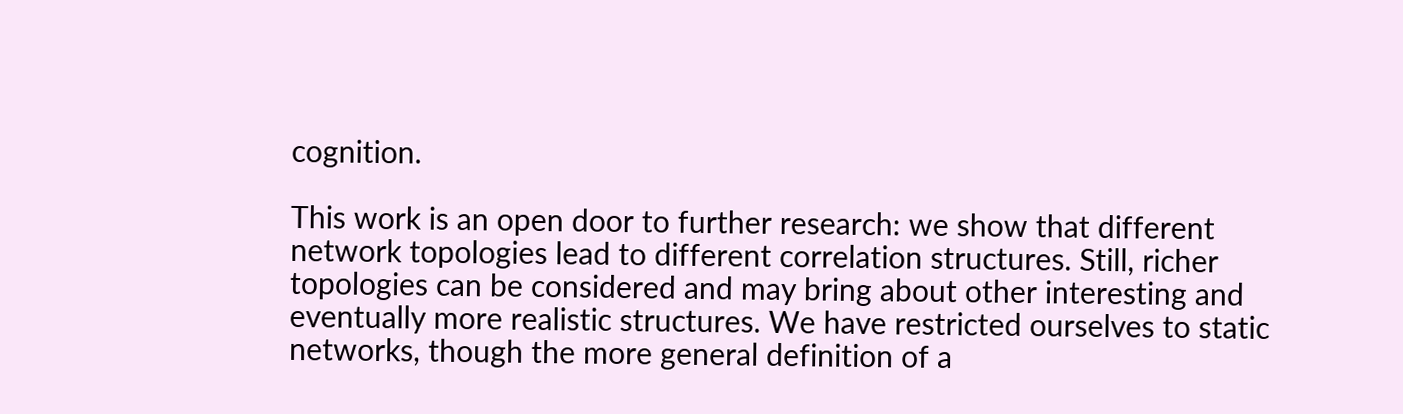cognition.

This work is an open door to further research: we show that different network topologies lead to different correlation structures. Still, richer topologies can be considered and may bring about other interesting and eventually more realistic structures. We have restricted ourselves to static networks, though the more general definition of a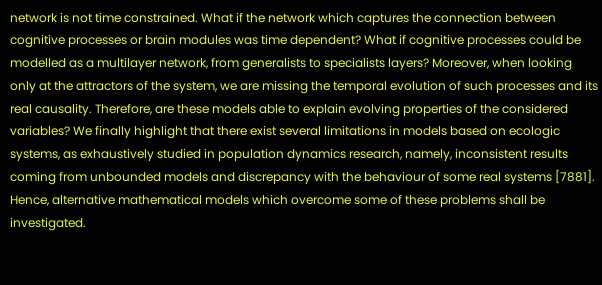network is not time constrained. What if the network which captures the connection between cognitive processes or brain modules was time dependent? What if cognitive processes could be modelled as a multilayer network, from generalists to specialists layers? Moreover, when looking only at the attractors of the system, we are missing the temporal evolution of such processes and its real causality. Therefore, are these models able to explain evolving properties of the considered variables? We finally highlight that there exist several limitations in models based on ecologic systems, as exhaustively studied in population dynamics research, namely, inconsistent results coming from unbounded models and discrepancy with the behaviour of some real systems [7881]. Hence, alternative mathematical models which overcome some of these problems shall be investigated.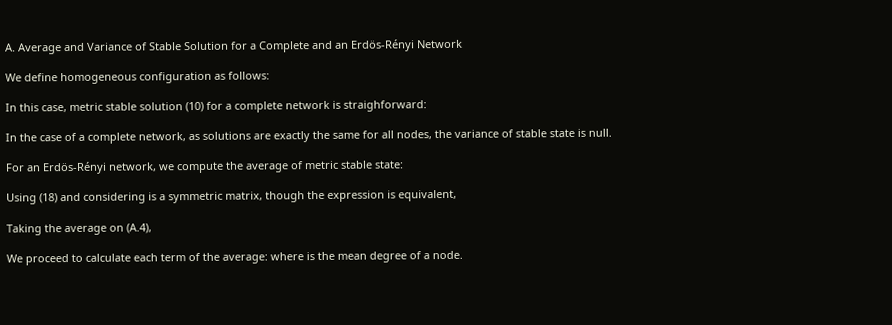A. Average and Variance of Stable Solution for a Complete and an Erdös-Rényi Network

We define homogeneous configuration as follows:

In this case, metric stable solution (10) for a complete network is straighforward:

In the case of a complete network, as solutions are exactly the same for all nodes, the variance of stable state is null.

For an Erdös-Rényi network, we compute the average of metric stable state:

Using (18) and considering is a symmetric matrix, though the expression is equivalent,

Taking the average on (A.4),

We proceed to calculate each term of the average: where is the mean degree of a node.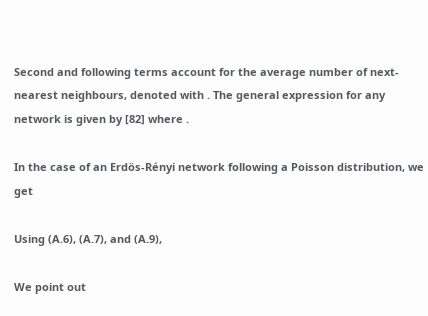Second and following terms account for the average number of next-nearest neighbours, denoted with . The general expression for any network is given by [82] where .

In the case of an Erdös-Rényi network following a Poisson distribution, we get

Using (A.6), (A.7), and (A.9),

We point out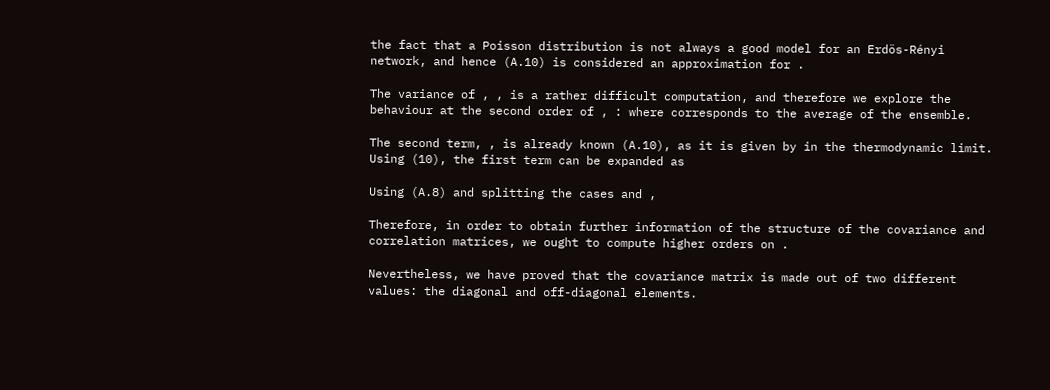the fact that a Poisson distribution is not always a good model for an Erdös-Rényi network, and hence (A.10) is considered an approximation for .

The variance of , , is a rather difficult computation, and therefore we explore the behaviour at the second order of , : where corresponds to the average of the ensemble.

The second term, , is already known (A.10), as it is given by in the thermodynamic limit. Using (10), the first term can be expanded as

Using (A.8) and splitting the cases and ,

Therefore, in order to obtain further information of the structure of the covariance and correlation matrices, we ought to compute higher orders on .

Nevertheless, we have proved that the covariance matrix is made out of two different values: the diagonal and off-diagonal elements.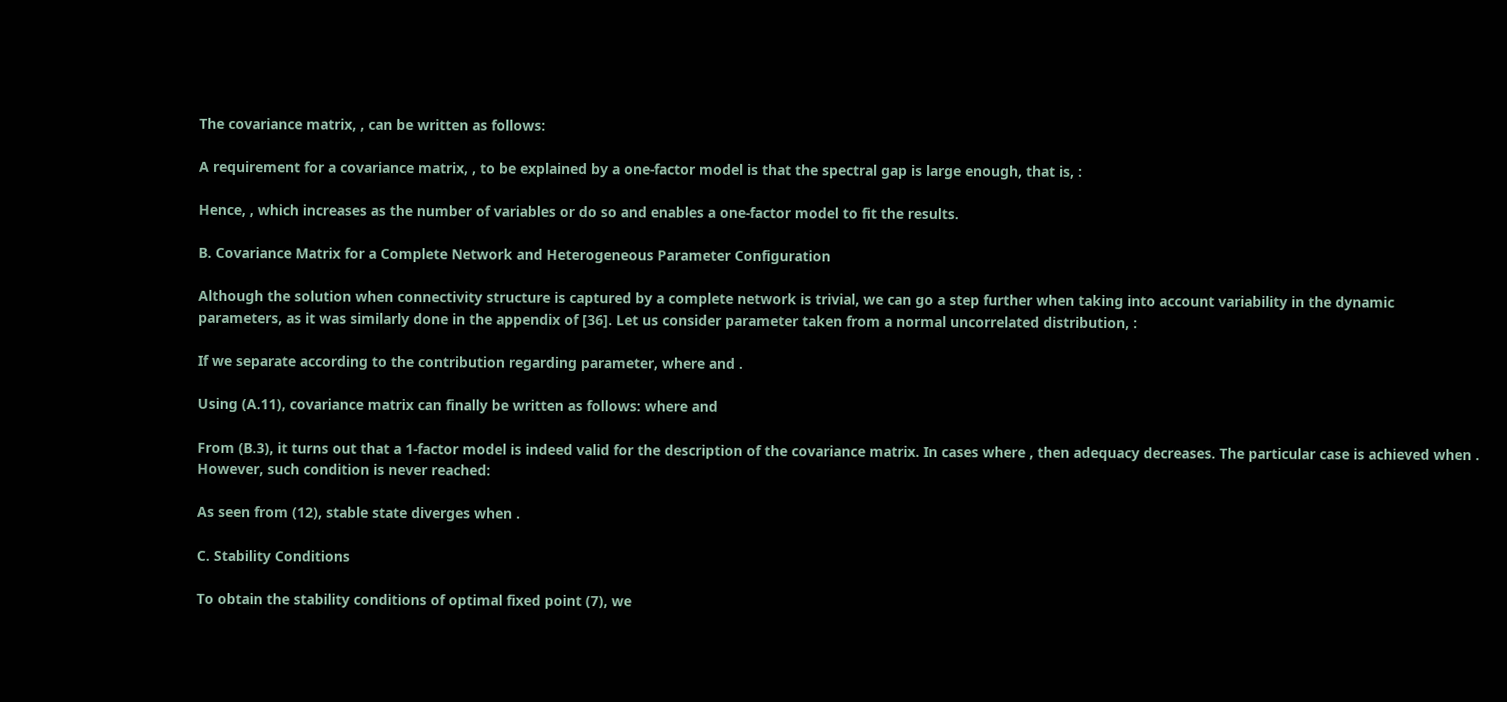The covariance matrix, , can be written as follows:

A requirement for a covariance matrix, , to be explained by a one-factor model is that the spectral gap is large enough, that is, :

Hence, , which increases as the number of variables or do so and enables a one-factor model to fit the results.

B. Covariance Matrix for a Complete Network and Heterogeneous Parameter Configuration

Although the solution when connectivity structure is captured by a complete network is trivial, we can go a step further when taking into account variability in the dynamic parameters, as it was similarly done in the appendix of [36]. Let us consider parameter taken from a normal uncorrelated distribution, :

If we separate according to the contribution regarding parameter, where and .

Using (A.11), covariance matrix can finally be written as follows: where and

From (B.3), it turns out that a 1-factor model is indeed valid for the description of the covariance matrix. In cases where , then adequacy decreases. The particular case is achieved when . However, such condition is never reached:

As seen from (12), stable state diverges when .

C. Stability Conditions

To obtain the stability conditions of optimal fixed point (7), we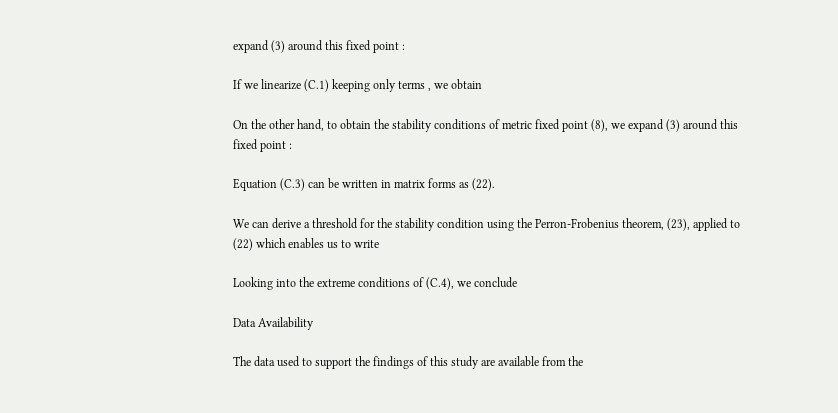expand (3) around this fixed point :

If we linearize (C.1) keeping only terms , we obtain

On the other hand, to obtain the stability conditions of metric fixed point (8), we expand (3) around this fixed point :

Equation (C.3) can be written in matrix forms as (22).

We can derive a threshold for the stability condition using the Perron-Frobenius theorem, (23), applied to (22) which enables us to write

Looking into the extreme conditions of (C.4), we conclude

Data Availability

The data used to support the findings of this study are available from the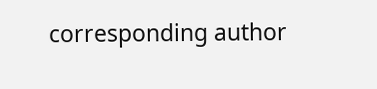corresponding author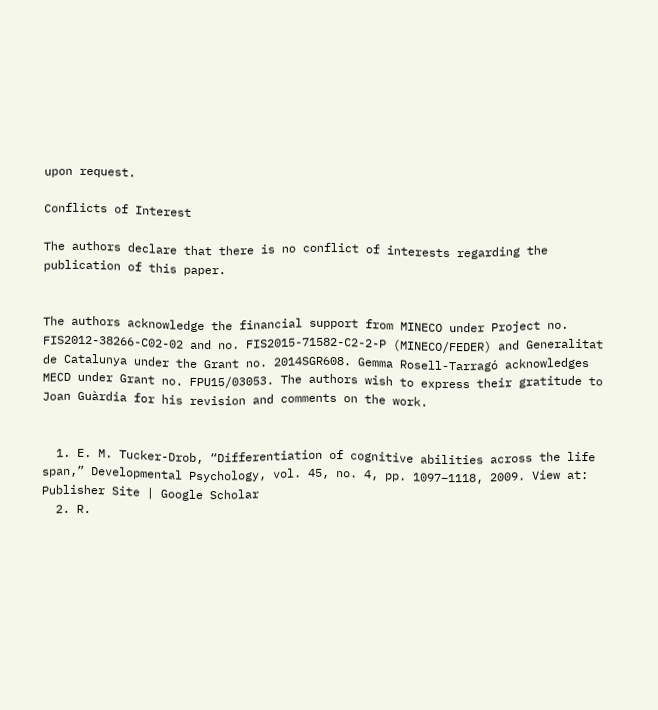upon request.

Conflicts of Interest

The authors declare that there is no conflict of interests regarding the publication of this paper.


The authors acknowledge the financial support from MINECO under Project no. FIS2012-38266-C02-02 and no. FIS2015-71582-C2-2-P (MINECO/FEDER) and Generalitat de Catalunya under the Grant no. 2014SGR608. Gemma Rosell-Tarragó acknowledges MECD under Grant no. FPU15/03053. The authors wish to express their gratitude to Joan Guàrdia for his revision and comments on the work.


  1. E. M. Tucker-Drob, “Differentiation of cognitive abilities across the life span,” Developmental Psychology, vol. 45, no. 4, pp. 1097–1118, 2009. View at: Publisher Site | Google Scholar
  2. R.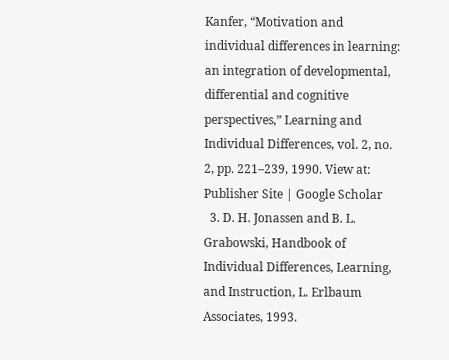Kanfer, “Motivation and individual differences in learning: an integration of developmental, differential and cognitive perspectives,” Learning and Individual Differences, vol. 2, no. 2, pp. 221–239, 1990. View at: Publisher Site | Google Scholar
  3. D. H. Jonassen and B. L. Grabowski, Handbook of Individual Differences, Learning, and Instruction, L. Erlbaum Associates, 1993.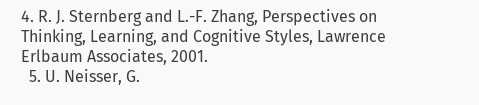4. R. J. Sternberg and L.-F. Zhang, Perspectives on Thinking, Learning, and Cognitive Styles, Lawrence Erlbaum Associates, 2001.
  5. U. Neisser, G.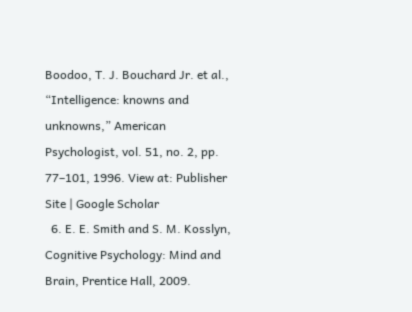Boodoo, T. J. Bouchard Jr. et al., “Intelligence: knowns and unknowns,” American Psychologist, vol. 51, no. 2, pp. 77–101, 1996. View at: Publisher Site | Google Scholar
  6. E. E. Smith and S. M. Kosslyn, Cognitive Psychology: Mind and Brain, Prentice Hall, 2009.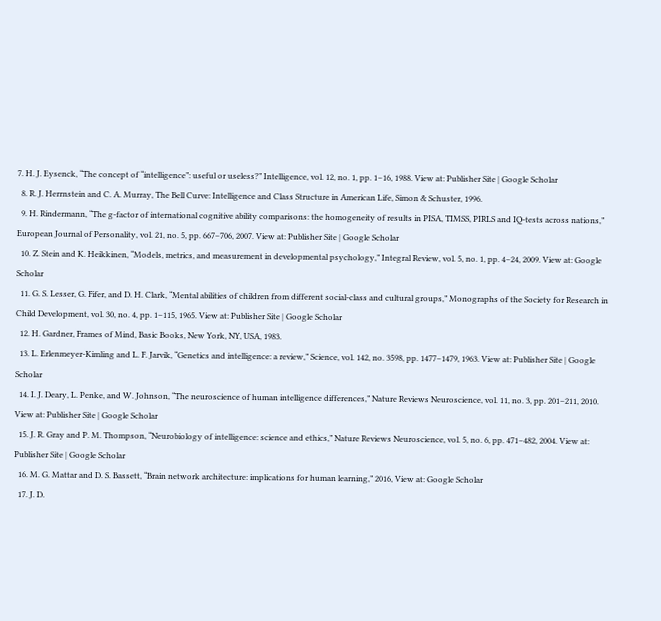7. H. J. Eysenck, “The concept of “intelligence”: useful or useless?” Intelligence, vol. 12, no. 1, pp. 1–16, 1988. View at: Publisher Site | Google Scholar
  8. R. J. Herrnstein and C. A. Murray, The Bell Curve: Intelligence and Class Structure in American Life, Simon & Schuster, 1996.
  9. H. Rindermann, “The g-factor of international cognitive ability comparisons: the homogeneity of results in PISA, TIMSS, PIRLS and IQ-tests across nations,” European Journal of Personality, vol. 21, no. 5, pp. 667–706, 2007. View at: Publisher Site | Google Scholar
  10. Z. Stein and K. Heikkinen, “Models, metrics, and measurement in developmental psychology,” Integral Review, vol. 5, no. 1, pp. 4–24, 2009. View at: Google Scholar
  11. G. S. Lesser, G. Fifer, and D. H. Clark, “Mental abilities of children from different social-class and cultural groups,” Monographs of the Society for Research in Child Development, vol. 30, no. 4, pp. 1–115, 1965. View at: Publisher Site | Google Scholar
  12. H. Gardner, Frames of Mind, Basic Books, New York, NY, USA, 1983.
  13. L. Erlenmeyer-Kimling and L. F. Jarvik, “Genetics and intelligence: a review,” Science, vol. 142, no. 3598, pp. 1477–1479, 1963. View at: Publisher Site | Google Scholar
  14. I. J. Deary, L. Penke, and W. Johnson, “The neuroscience of human intelligence differences,” Nature Reviews Neuroscience, vol. 11, no. 3, pp. 201–211, 2010. View at: Publisher Site | Google Scholar
  15. J. R. Gray and P. M. Thompson, “Neurobiology of intelligence: science and ethics,” Nature Reviews Neuroscience, vol. 5, no. 6, pp. 471–482, 2004. View at: Publisher Site | Google Scholar
  16. M. G. Mattar and D. S. Bassett, “Brain network architecture: implications for human learning,” 2016, View at: Google Scholar
  17. J. D.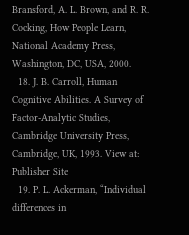Bransford, A. L. Brown, and R. R. Cocking, How People Learn, National Academy Press, Washington, DC, USA, 2000.
  18. J. B. Carroll, Human Cognitive Abilities. A Survey of Factor-Analytic Studies, Cambridge University Press, Cambridge, UK, 1993. View at: Publisher Site
  19. P. L. Ackerman, “Individual differences in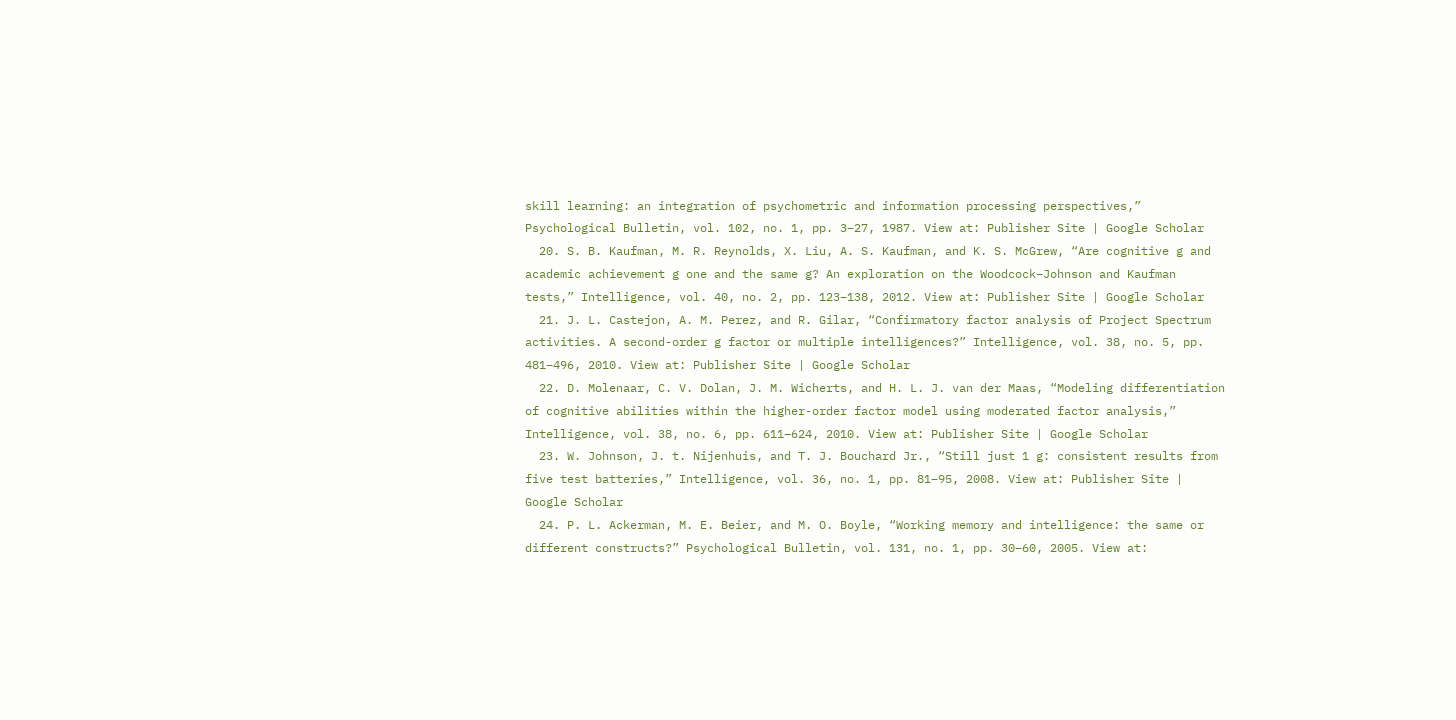skill learning: an integration of psychometric and information processing perspectives,” Psychological Bulletin, vol. 102, no. 1, pp. 3–27, 1987. View at: Publisher Site | Google Scholar
  20. S. B. Kaufman, M. R. Reynolds, X. Liu, A. S. Kaufman, and K. S. McGrew, “Are cognitive g and academic achievement g one and the same g? An exploration on the Woodcock–Johnson and Kaufman tests,” Intelligence, vol. 40, no. 2, pp. 123–138, 2012. View at: Publisher Site | Google Scholar
  21. J. L. Castejon, A. M. Perez, and R. Gilar, “Confirmatory factor analysis of Project Spectrum activities. A second-order g factor or multiple intelligences?” Intelligence, vol. 38, no. 5, pp. 481–496, 2010. View at: Publisher Site | Google Scholar
  22. D. Molenaar, C. V. Dolan, J. M. Wicherts, and H. L. J. van der Maas, “Modeling differentiation of cognitive abilities within the higher-order factor model using moderated factor analysis,” Intelligence, vol. 38, no. 6, pp. 611–624, 2010. View at: Publisher Site | Google Scholar
  23. W. Johnson, J. t. Nijenhuis, and T. J. Bouchard Jr., “Still just 1 g: consistent results from five test batteries,” Intelligence, vol. 36, no. 1, pp. 81–95, 2008. View at: Publisher Site | Google Scholar
  24. P. L. Ackerman, M. E. Beier, and M. O. Boyle, “Working memory and intelligence: the same or different constructs?” Psychological Bulletin, vol. 131, no. 1, pp. 30–60, 2005. View at: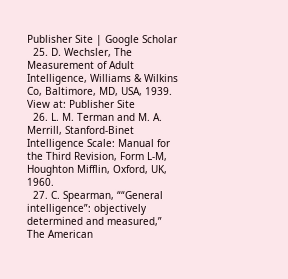Publisher Site | Google Scholar
  25. D. Wechsler, The Measurement of Adult Intelligence, Williams & Wilkins Co, Baltimore, MD, USA, 1939. View at: Publisher Site
  26. L. M. Terman and M. A. Merrill, Stanford-Binet Intelligence Scale: Manual for the Third Revision, Form L-M, Houghton Mifflin, Oxford, UK, 1960.
  27. C. Spearman, ““General intelligence”: objectively determined and measured,” The American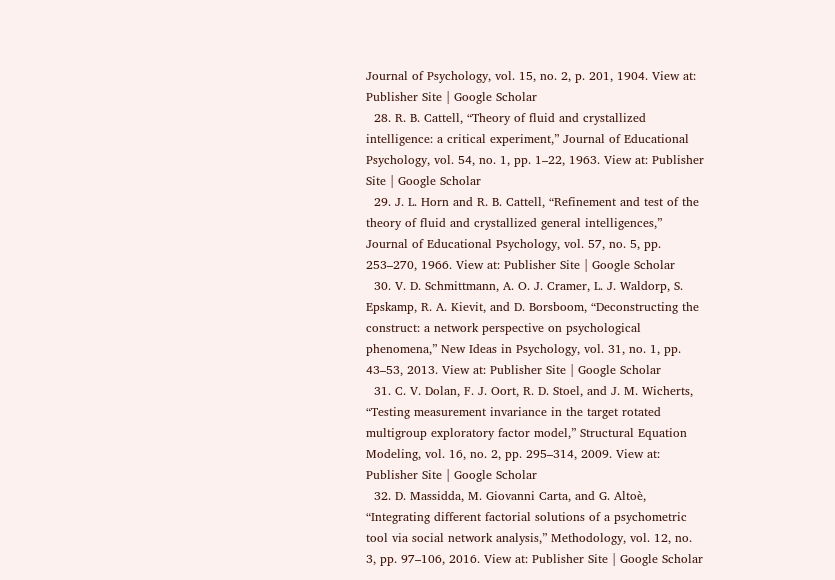Journal of Psychology, vol. 15, no. 2, p. 201, 1904. View at: Publisher Site | Google Scholar
  28. R. B. Cattell, “Theory of fluid and crystallized intelligence: a critical experiment,” Journal of Educational Psychology, vol. 54, no. 1, pp. 1–22, 1963. View at: Publisher Site | Google Scholar
  29. J. L. Horn and R. B. Cattell, “Refinement and test of the theory of fluid and crystallized general intelligences,” Journal of Educational Psychology, vol. 57, no. 5, pp. 253–270, 1966. View at: Publisher Site | Google Scholar
  30. V. D. Schmittmann, A. O. J. Cramer, L. J. Waldorp, S. Epskamp, R. A. Kievit, and D. Borsboom, “Deconstructing the construct: a network perspective on psychological phenomena,” New Ideas in Psychology, vol. 31, no. 1, pp. 43–53, 2013. View at: Publisher Site | Google Scholar
  31. C. V. Dolan, F. J. Oort, R. D. Stoel, and J. M. Wicherts, “Testing measurement invariance in the target rotated multigroup exploratory factor model,” Structural Equation Modeling, vol. 16, no. 2, pp. 295–314, 2009. View at: Publisher Site | Google Scholar
  32. D. Massidda, M. Giovanni Carta, and G. Altoè, “Integrating different factorial solutions of a psychometric tool via social network analysis,” Methodology, vol. 12, no. 3, pp. 97–106, 2016. View at: Publisher Site | Google Scholar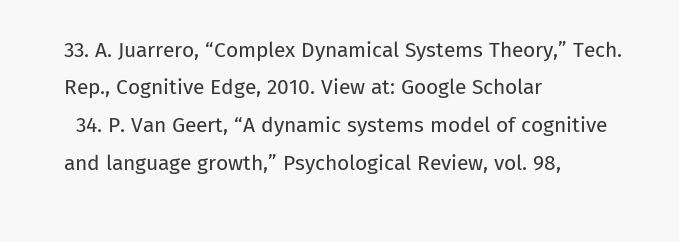33. A. Juarrero, “Complex Dynamical Systems Theory,” Tech. Rep., Cognitive Edge, 2010. View at: Google Scholar
  34. P. Van Geert, “A dynamic systems model of cognitive and language growth,” Psychological Review, vol. 98,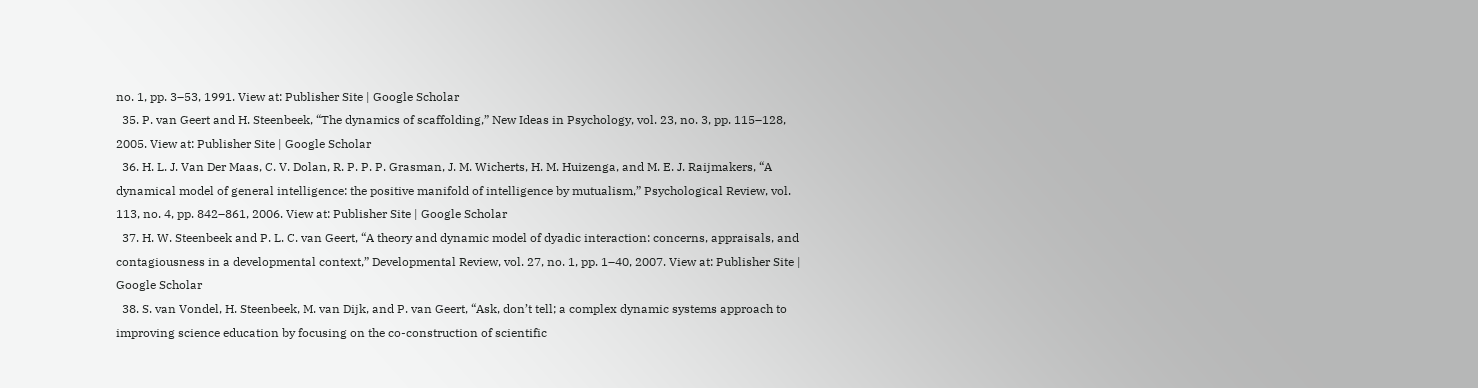no. 1, pp. 3–53, 1991. View at: Publisher Site | Google Scholar
  35. P. van Geert and H. Steenbeek, “The dynamics of scaffolding,” New Ideas in Psychology, vol. 23, no. 3, pp. 115–128, 2005. View at: Publisher Site | Google Scholar
  36. H. L. J. Van Der Maas, C. V. Dolan, R. P. P. P. Grasman, J. M. Wicherts, H. M. Huizenga, and M. E. J. Raijmakers, “A dynamical model of general intelligence: the positive manifold of intelligence by mutualism,” Psychological Review, vol. 113, no. 4, pp. 842–861, 2006. View at: Publisher Site | Google Scholar
  37. H. W. Steenbeek and P. L. C. van Geert, “A theory and dynamic model of dyadic interaction: concerns, appraisals, and contagiousness in a developmental context,” Developmental Review, vol. 27, no. 1, pp. 1–40, 2007. View at: Publisher Site | Google Scholar
  38. S. van Vondel, H. Steenbeek, M. van Dijk, and P. van Geert, “Ask, don’t tell; a complex dynamic systems approach to improving science education by focusing on the co-construction of scientific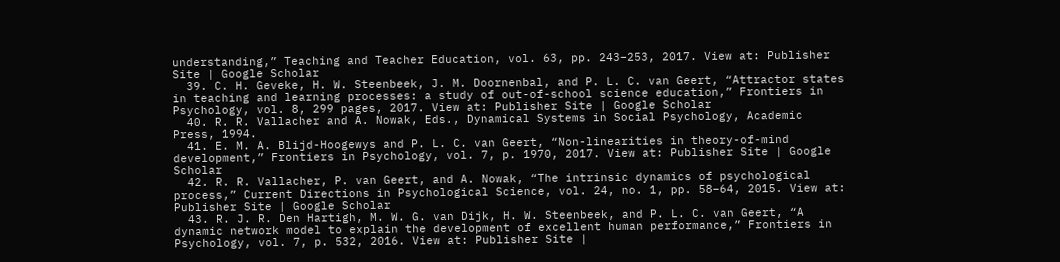understanding,” Teaching and Teacher Education, vol. 63, pp. 243–253, 2017. View at: Publisher Site | Google Scholar
  39. C. H. Geveke, H. W. Steenbeek, J. M. Doornenbal, and P. L. C. van Geert, “Attractor states in teaching and learning processes: a study of out-of-school science education,” Frontiers in Psychology, vol. 8, 299 pages, 2017. View at: Publisher Site | Google Scholar
  40. R. R. Vallacher and A. Nowak, Eds., Dynamical Systems in Social Psychology, Academic Press, 1994.
  41. E. M. A. Blijd-Hoogewys and P. L. C. van Geert, “Non-linearities in theory-of-mind development,” Frontiers in Psychology, vol. 7, p. 1970, 2017. View at: Publisher Site | Google Scholar
  42. R. R. Vallacher, P. van Geert, and A. Nowak, “The intrinsic dynamics of psychological process,” Current Directions in Psychological Science, vol. 24, no. 1, pp. 58–64, 2015. View at: Publisher Site | Google Scholar
  43. R. J. R. Den Hartigh, M. W. G. van Dijk, H. W. Steenbeek, and P. L. C. van Geert, “A dynamic network model to explain the development of excellent human performance,” Frontiers in Psychology, vol. 7, p. 532, 2016. View at: Publisher Site |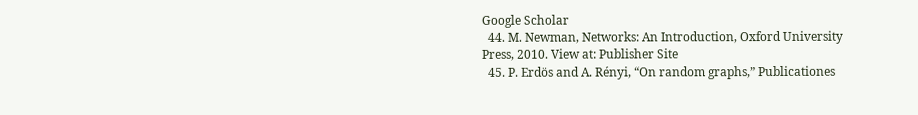Google Scholar
  44. M. Newman, Networks: An Introduction, Oxford University Press, 2010. View at: Publisher Site
  45. P. Erdös and A. Rényi, “On random graphs,” Publicationes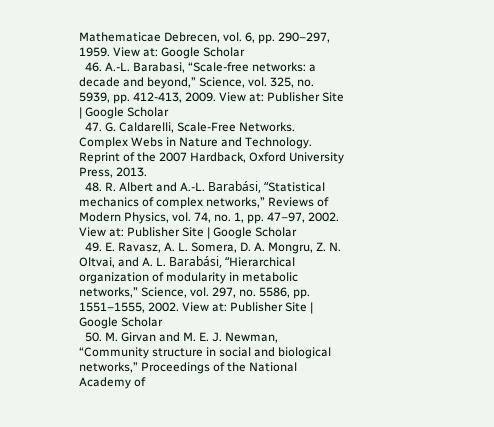Mathematicae Debrecen, vol. 6, pp. 290–297, 1959. View at: Google Scholar
  46. A.-L. Barabasi, “Scale-free networks: a decade and beyond,” Science, vol. 325, no. 5939, pp. 412-413, 2009. View at: Publisher Site | Google Scholar
  47. G. Caldarelli, Scale-Free Networks. Complex Webs in Nature and Technology. Reprint of the 2007 Hardback, Oxford University Press, 2013.
  48. R. Albert and A.-L. Barabási, “Statistical mechanics of complex networks,” Reviews of Modern Physics, vol. 74, no. 1, pp. 47–97, 2002. View at: Publisher Site | Google Scholar
  49. E. Ravasz, A. L. Somera, D. A. Mongru, Z. N. Oltvai, and A. L. Barabási, “Hierarchical organization of modularity in metabolic networks,” Science, vol. 297, no. 5586, pp. 1551–1555, 2002. View at: Publisher Site | Google Scholar
  50. M. Girvan and M. E. J. Newman, “Community structure in social and biological networks,” Proceedings of the National Academy of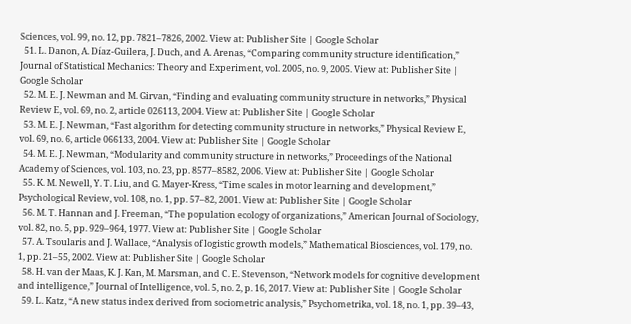Sciences, vol. 99, no. 12, pp. 7821–7826, 2002. View at: Publisher Site | Google Scholar
  51. L. Danon, A. Díaz-Guilera, J. Duch, and A. Arenas, “Comparing community structure identification,” Journal of Statistical Mechanics: Theory and Experiment, vol. 2005, no. 9, 2005. View at: Publisher Site | Google Scholar
  52. M. E. J. Newman and M. Girvan, “Finding and evaluating community structure in networks,” Physical Review E, vol. 69, no. 2, article 026113, 2004. View at: Publisher Site | Google Scholar
  53. M. E. J. Newman, “Fast algorithm for detecting community structure in networks,” Physical Review E, vol. 69, no. 6, article 066133, 2004. View at: Publisher Site | Google Scholar
  54. M. E. J. Newman, “Modularity and community structure in networks,” Proceedings of the National Academy of Sciences, vol. 103, no. 23, pp. 8577–8582, 2006. View at: Publisher Site | Google Scholar
  55. K. M. Newell, Y. T. Liu, and G. Mayer-Kress, “Time scales in motor learning and development,” Psychological Review, vol. 108, no. 1, pp. 57–82, 2001. View at: Publisher Site | Google Scholar
  56. M. T. Hannan and J. Freeman, “The population ecology of organizations,” American Journal of Sociology, vol. 82, no. 5, pp. 929–964, 1977. View at: Publisher Site | Google Scholar
  57. A. Tsoularis and J. Wallace, “Analysis of logistic growth models,” Mathematical Biosciences, vol. 179, no. 1, pp. 21–55, 2002. View at: Publisher Site | Google Scholar
  58. H. van der Maas, K. J. Kan, M. Marsman, and C. E. Stevenson, “Network models for cognitive development and intelligence,” Journal of Intelligence, vol. 5, no. 2, p. 16, 2017. View at: Publisher Site | Google Scholar
  59. L. Katz, “A new status index derived from sociometric analysis,” Psychometrika, vol. 18, no. 1, pp. 39–43,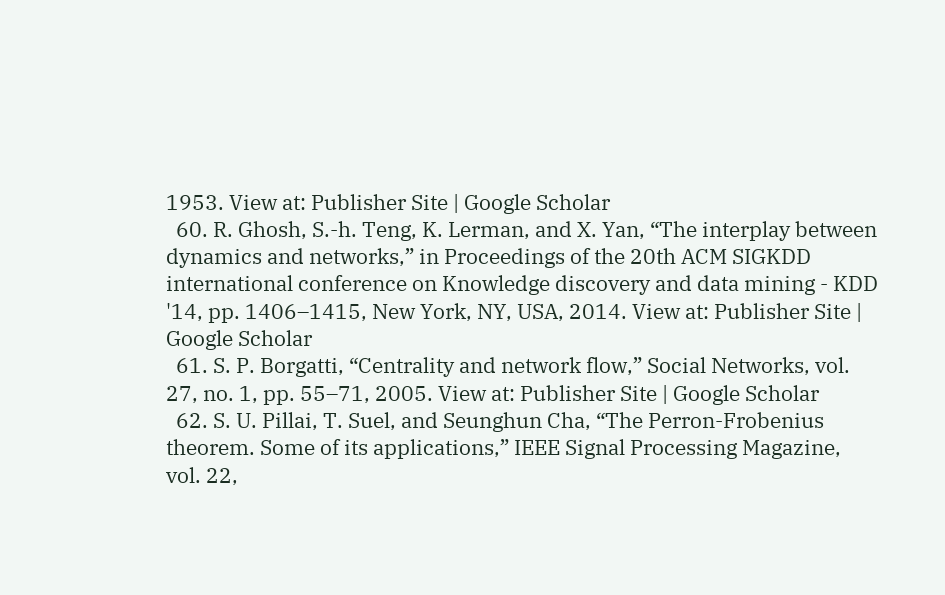1953. View at: Publisher Site | Google Scholar
  60. R. Ghosh, S.-h. Teng, K. Lerman, and X. Yan, “The interplay between dynamics and networks,” in Proceedings of the 20th ACM SIGKDD international conference on Knowledge discovery and data mining - KDD '14, pp. 1406–1415, New York, NY, USA, 2014. View at: Publisher Site | Google Scholar
  61. S. P. Borgatti, “Centrality and network flow,” Social Networks, vol. 27, no. 1, pp. 55–71, 2005. View at: Publisher Site | Google Scholar
  62. S. U. Pillai, T. Suel, and Seunghun Cha, “The Perron-Frobenius theorem. Some of its applications,” IEEE Signal Processing Magazine, vol. 22,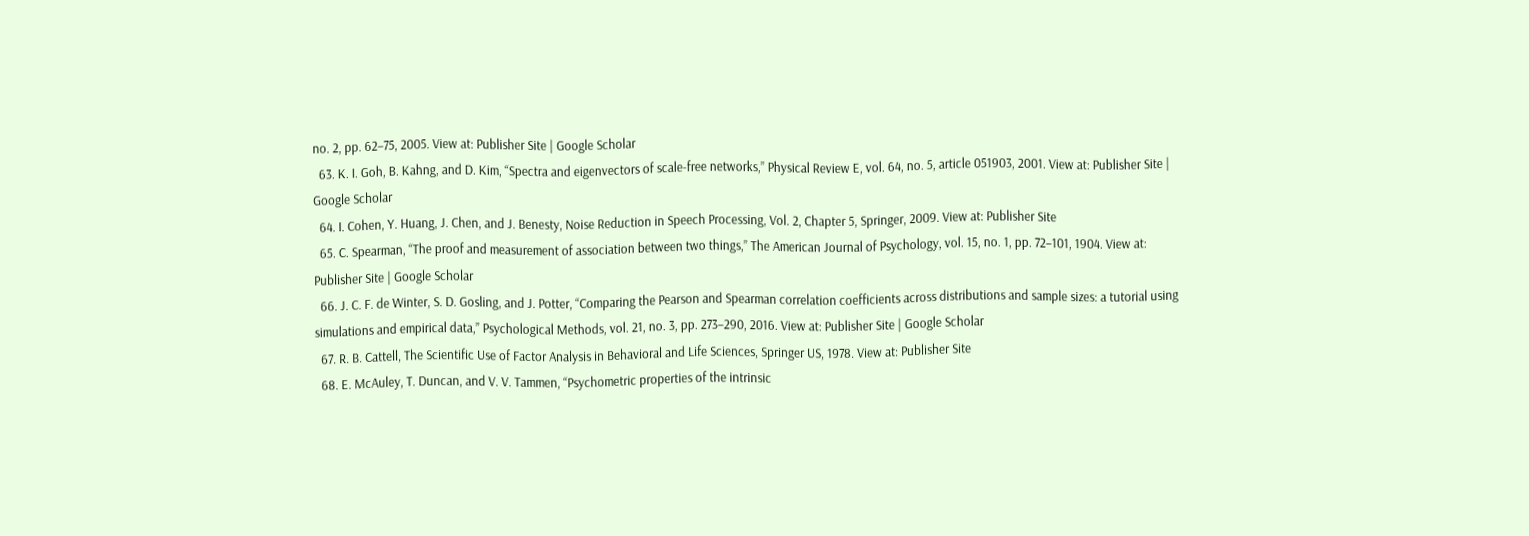no. 2, pp. 62–75, 2005. View at: Publisher Site | Google Scholar
  63. K. I. Goh, B. Kahng, and D. Kim, “Spectra and eigenvectors of scale-free networks,” Physical Review E, vol. 64, no. 5, article 051903, 2001. View at: Publisher Site | Google Scholar
  64. I. Cohen, Y. Huang, J. Chen, and J. Benesty, Noise Reduction in Speech Processing, Vol. 2, Chapter 5, Springer, 2009. View at: Publisher Site
  65. C. Spearman, “The proof and measurement of association between two things,” The American Journal of Psychology, vol. 15, no. 1, pp. 72–101, 1904. View at: Publisher Site | Google Scholar
  66. J. C. F. de Winter, S. D. Gosling, and J. Potter, “Comparing the Pearson and Spearman correlation coefficients across distributions and sample sizes: a tutorial using simulations and empirical data,” Psychological Methods, vol. 21, no. 3, pp. 273–290, 2016. View at: Publisher Site | Google Scholar
  67. R. B. Cattell, The Scientific Use of Factor Analysis in Behavioral and Life Sciences, Springer US, 1978. View at: Publisher Site
  68. E. McAuley, T. Duncan, and V. V. Tammen, “Psychometric properties of the intrinsic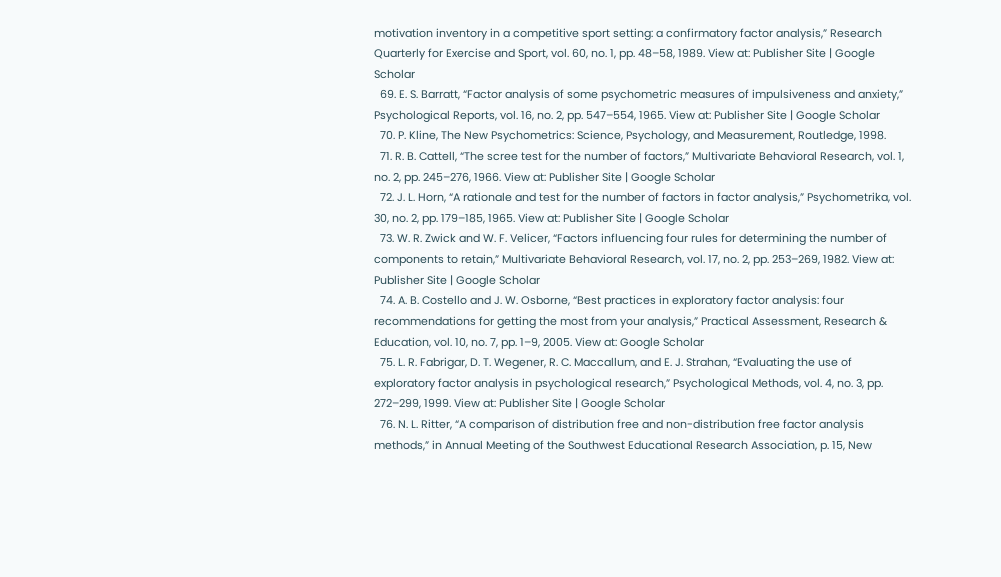motivation inventory in a competitive sport setting: a confirmatory factor analysis,” Research Quarterly for Exercise and Sport, vol. 60, no. 1, pp. 48–58, 1989. View at: Publisher Site | Google Scholar
  69. E. S. Barratt, “Factor analysis of some psychometric measures of impulsiveness and anxiety,” Psychological Reports, vol. 16, no. 2, pp. 547–554, 1965. View at: Publisher Site | Google Scholar
  70. P. Kline, The New Psychometrics: Science, Psychology, and Measurement, Routledge, 1998.
  71. R. B. Cattell, “The scree test for the number of factors,” Multivariate Behavioral Research, vol. 1, no. 2, pp. 245–276, 1966. View at: Publisher Site | Google Scholar
  72. J. L. Horn, “A rationale and test for the number of factors in factor analysis,” Psychometrika, vol. 30, no. 2, pp. 179–185, 1965. View at: Publisher Site | Google Scholar
  73. W. R. Zwick and W. F. Velicer, “Factors influencing four rules for determining the number of components to retain,” Multivariate Behavioral Research, vol. 17, no. 2, pp. 253–269, 1982. View at: Publisher Site | Google Scholar
  74. A. B. Costello and J. W. Osborne, “Best practices in exploratory factor analysis: four recommendations for getting the most from your analysis,” Practical Assessment, Research & Education, vol. 10, no. 7, pp. 1–9, 2005. View at: Google Scholar
  75. L. R. Fabrigar, D. T. Wegener, R. C. Maccallum, and E. J. Strahan, “Evaluating the use of exploratory factor analysis in psychological research,” Psychological Methods, vol. 4, no. 3, pp. 272–299, 1999. View at: Publisher Site | Google Scholar
  76. N. L. Ritter, “A comparison of distribution free and non-distribution free factor analysis methods,” in Annual Meeting of the Southwest Educational Research Association, p. 15, New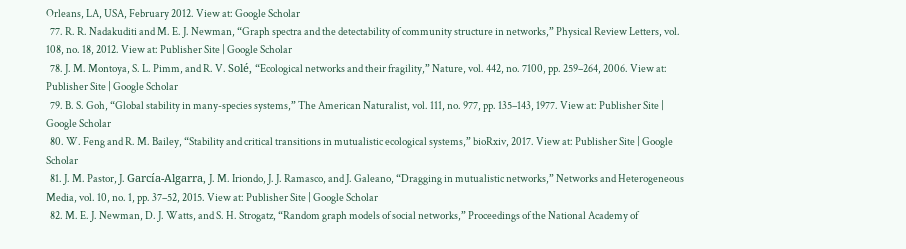Orleans, LA, USA, February 2012. View at: Google Scholar
  77. R. R. Nadakuditi and M. E. J. Newman, “Graph spectra and the detectability of community structure in networks,” Physical Review Letters, vol. 108, no. 18, 2012. View at: Publisher Site | Google Scholar
  78. J. M. Montoya, S. L. Pimm, and R. V. Solé, “Ecological networks and their fragility,” Nature, vol. 442, no. 7100, pp. 259–264, 2006. View at: Publisher Site | Google Scholar
  79. B. S. Goh, “Global stability in many-species systems,” The American Naturalist, vol. 111, no. 977, pp. 135–143, 1977. View at: Publisher Site | Google Scholar
  80. W. Feng and R. M. Bailey, “Stability and critical transitions in mutualistic ecological systems,” bioRxiv, 2017. View at: Publisher Site | Google Scholar
  81. J. M. Pastor, J. García-Algarra, J. M. Iriondo, J. J. Ramasco, and J. Galeano, “Dragging in mutualistic networks,” Networks and Heterogeneous Media, vol. 10, no. 1, pp. 37–52, 2015. View at: Publisher Site | Google Scholar
  82. M. E. J. Newman, D. J. Watts, and S. H. Strogatz, “Random graph models of social networks,” Proceedings of the National Academy of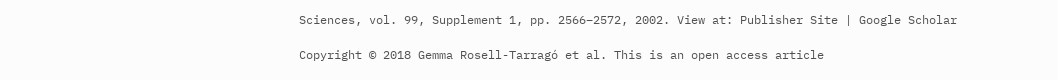Sciences, vol. 99, Supplement 1, pp. 2566–2572, 2002. View at: Publisher Site | Google Scholar

Copyright © 2018 Gemma Rosell-Tarragó et al. This is an open access article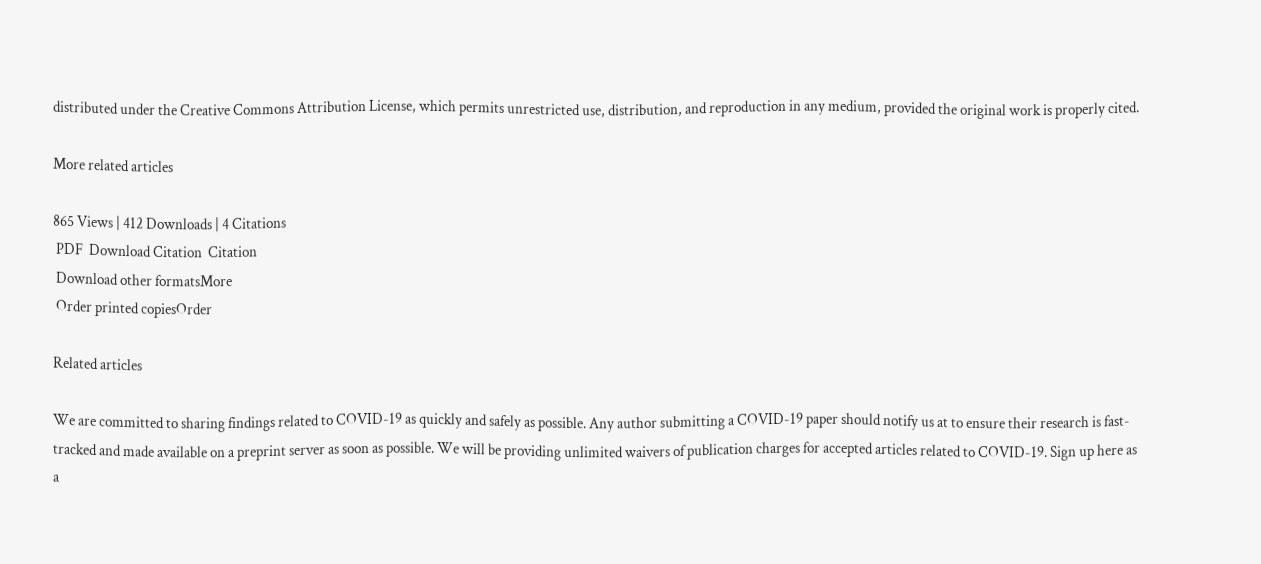distributed under the Creative Commons Attribution License, which permits unrestricted use, distribution, and reproduction in any medium, provided the original work is properly cited.

More related articles

865 Views | 412 Downloads | 4 Citations
 PDF  Download Citation  Citation
 Download other formatsMore
 Order printed copiesOrder

Related articles

We are committed to sharing findings related to COVID-19 as quickly and safely as possible. Any author submitting a COVID-19 paper should notify us at to ensure their research is fast-tracked and made available on a preprint server as soon as possible. We will be providing unlimited waivers of publication charges for accepted articles related to COVID-19. Sign up here as a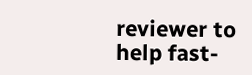reviewer to help fast-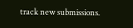track new submissions.